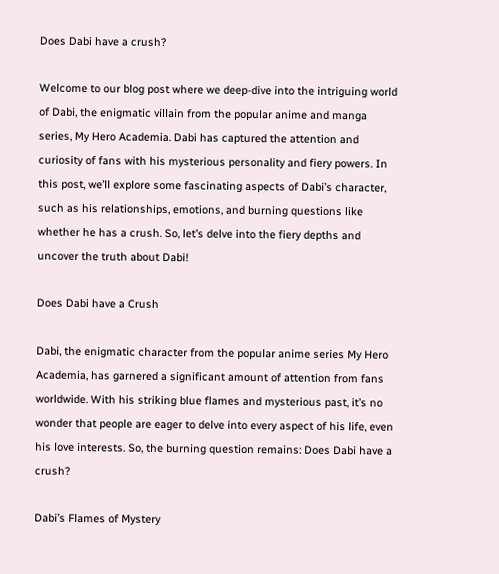Does Dabi have a crush?

Welcome to our blog post where we deep-dive into the intriguing world of Dabi, the enigmatic villain from the popular anime and manga series, My Hero Academia. Dabi has captured the attention and curiosity of fans with his mysterious personality and fiery powers. In this post, we’ll explore some fascinating aspects of Dabi’s character, such as his relationships, emotions, and burning questions like whether he has a crush. So, let’s delve into the fiery depths and uncover the truth about Dabi!

Does Dabi have a Crush

Dabi, the enigmatic character from the popular anime series My Hero Academia, has garnered a significant amount of attention from fans worldwide. With his striking blue flames and mysterious past, it’s no wonder that people are eager to delve into every aspect of his life, even his love interests. So, the burning question remains: Does Dabi have a crush?

Dabi’s Flames of Mystery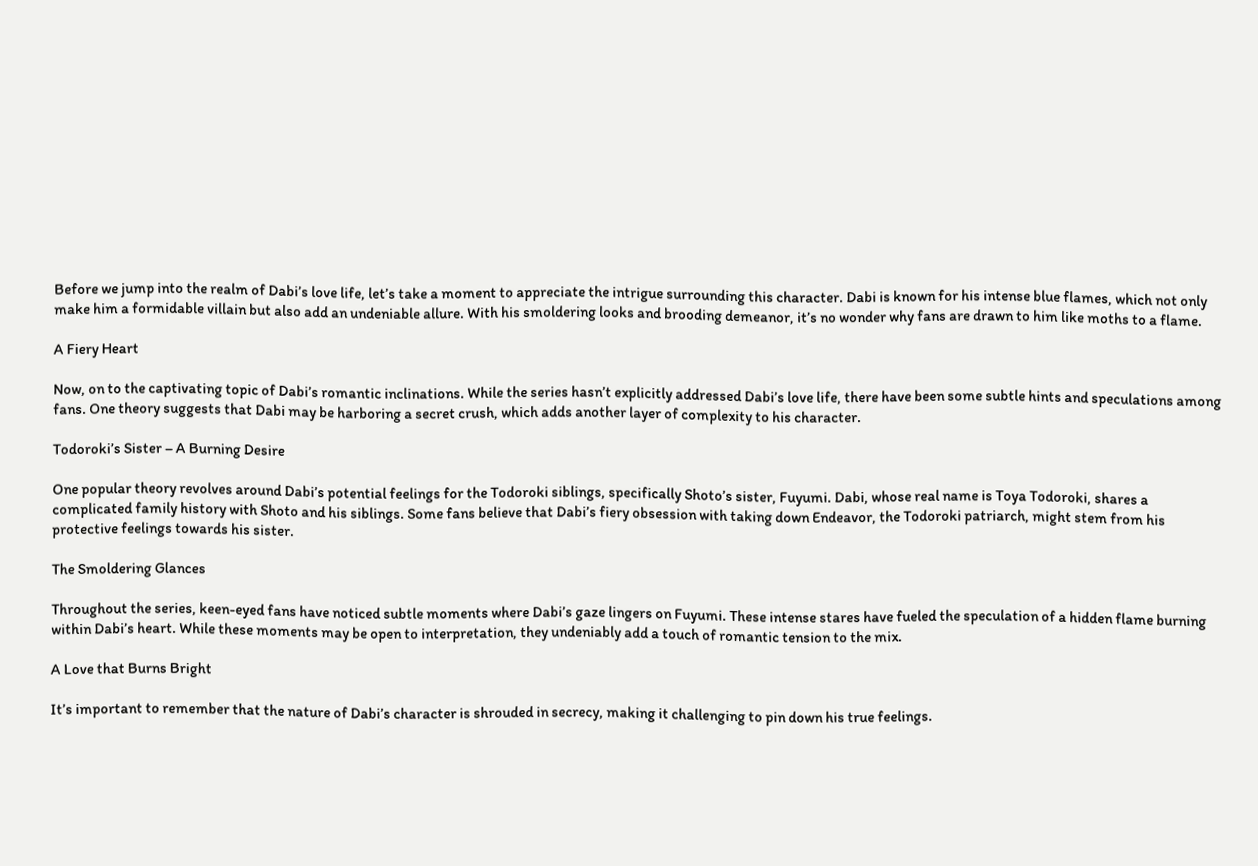Before we jump into the realm of Dabi’s love life, let’s take a moment to appreciate the intrigue surrounding this character. Dabi is known for his intense blue flames, which not only make him a formidable villain but also add an undeniable allure. With his smoldering looks and brooding demeanor, it’s no wonder why fans are drawn to him like moths to a flame.

A Fiery Heart

Now, on to the captivating topic of Dabi’s romantic inclinations. While the series hasn’t explicitly addressed Dabi’s love life, there have been some subtle hints and speculations among fans. One theory suggests that Dabi may be harboring a secret crush, which adds another layer of complexity to his character.

Todoroki’s Sister – A Burning Desire

One popular theory revolves around Dabi’s potential feelings for the Todoroki siblings, specifically Shoto’s sister, Fuyumi. Dabi, whose real name is Toya Todoroki, shares a complicated family history with Shoto and his siblings. Some fans believe that Dabi’s fiery obsession with taking down Endeavor, the Todoroki patriarch, might stem from his protective feelings towards his sister.

The Smoldering Glances

Throughout the series, keen-eyed fans have noticed subtle moments where Dabi’s gaze lingers on Fuyumi. These intense stares have fueled the speculation of a hidden flame burning within Dabi’s heart. While these moments may be open to interpretation, they undeniably add a touch of romantic tension to the mix.

A Love that Burns Bright

It’s important to remember that the nature of Dabi’s character is shrouded in secrecy, making it challenging to pin down his true feelings.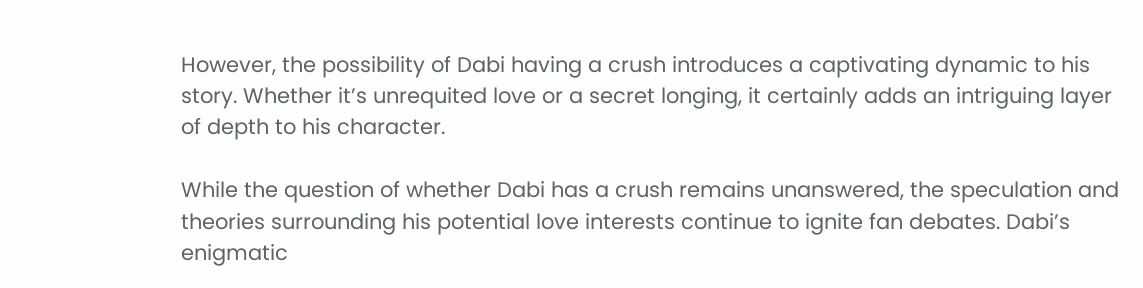However, the possibility of Dabi having a crush introduces a captivating dynamic to his story. Whether it’s unrequited love or a secret longing, it certainly adds an intriguing layer of depth to his character.

While the question of whether Dabi has a crush remains unanswered, the speculation and theories surrounding his potential love interests continue to ignite fan debates. Dabi’s enigmatic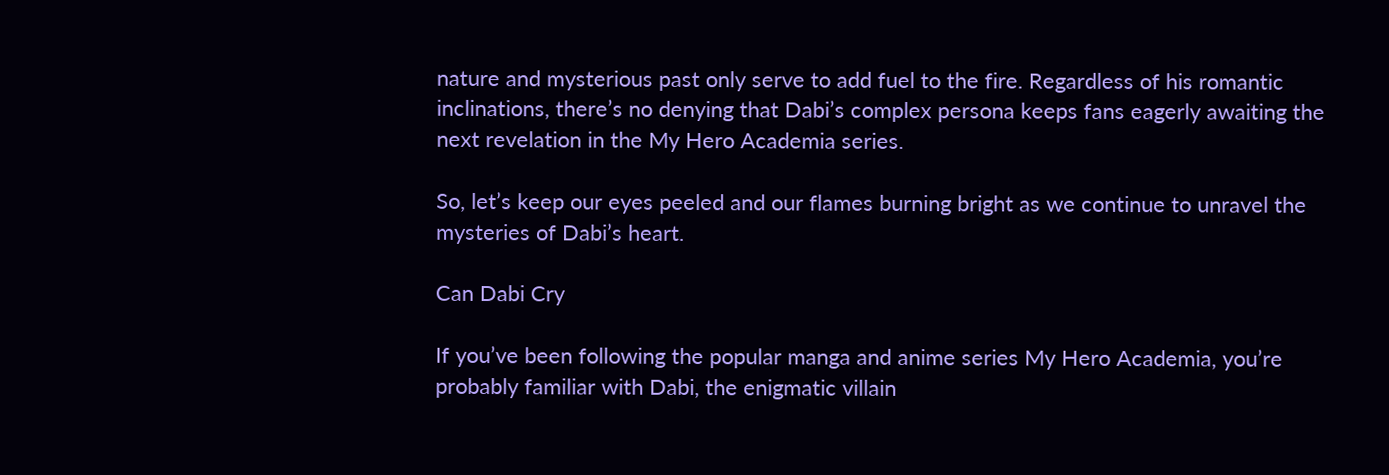nature and mysterious past only serve to add fuel to the fire. Regardless of his romantic inclinations, there’s no denying that Dabi’s complex persona keeps fans eagerly awaiting the next revelation in the My Hero Academia series.

So, let’s keep our eyes peeled and our flames burning bright as we continue to unravel the mysteries of Dabi’s heart.

Can Dabi Cry

If you’ve been following the popular manga and anime series My Hero Academia, you’re probably familiar with Dabi, the enigmatic villain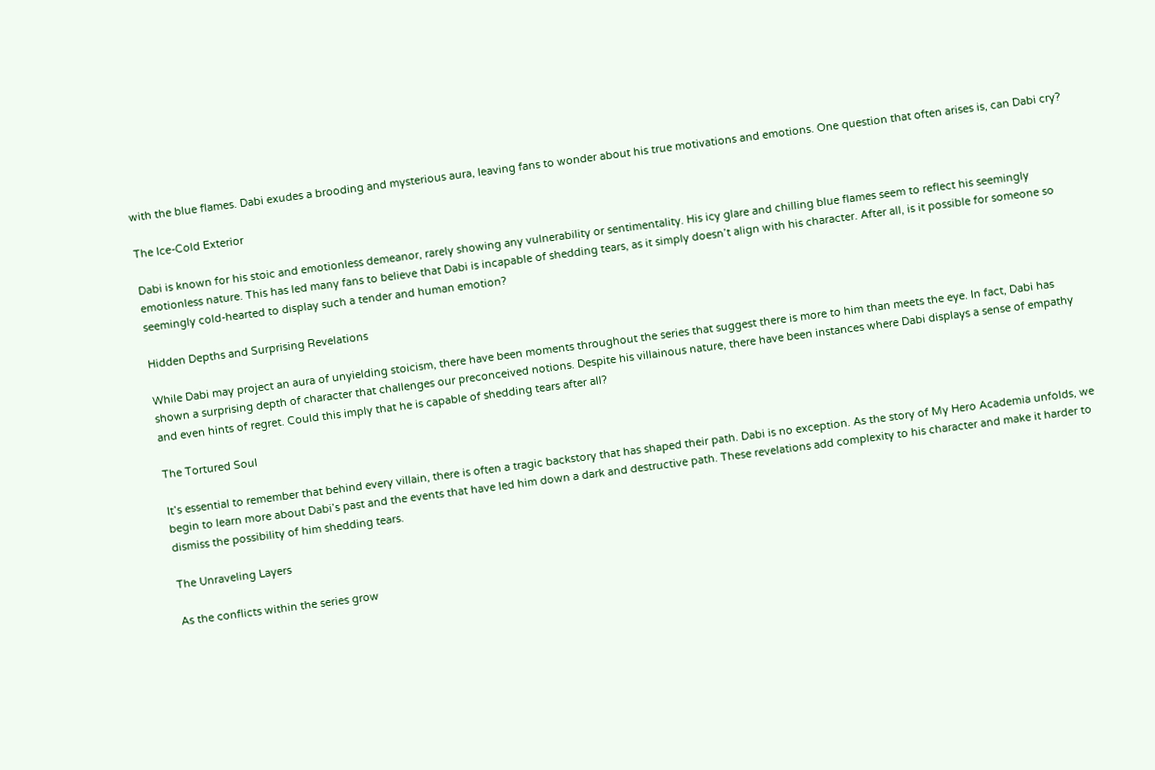with the blue flames. Dabi exudes a brooding and mysterious aura, leaving fans to wonder about his true motivations and emotions. One question that often arises is, can Dabi cry?

The Ice-Cold Exterior

Dabi is known for his stoic and emotionless demeanor, rarely showing any vulnerability or sentimentality. His icy glare and chilling blue flames seem to reflect his seemingly emotionless nature. This has led many fans to believe that Dabi is incapable of shedding tears, as it simply doesn’t align with his character. After all, is it possible for someone so seemingly cold-hearted to display such a tender and human emotion?

Hidden Depths and Surprising Revelations

While Dabi may project an aura of unyielding stoicism, there have been moments throughout the series that suggest there is more to him than meets the eye. In fact, Dabi has shown a surprising depth of character that challenges our preconceived notions. Despite his villainous nature, there have been instances where Dabi displays a sense of empathy and even hints of regret. Could this imply that he is capable of shedding tears after all?

The Tortured Soul

It’s essential to remember that behind every villain, there is often a tragic backstory that has shaped their path. Dabi is no exception. As the story of My Hero Academia unfolds, we begin to learn more about Dabi’s past and the events that have led him down a dark and destructive path. These revelations add complexity to his character and make it harder to dismiss the possibility of him shedding tears.

The Unraveling Layers

As the conflicts within the series grow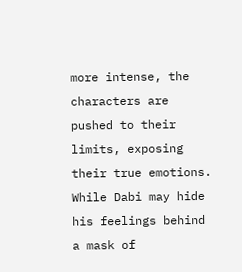more intense, the characters are pushed to their limits, exposing their true emotions. While Dabi may hide his feelings behind a mask of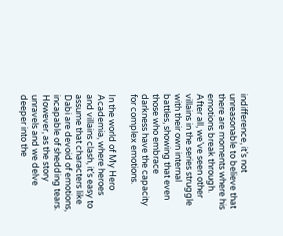indifference, it’s not unreasonable to believe that there are moments where his emotions break through. After all, we’ve seen other villains in the series struggle with their own internal battles, showing that even those who embrace darkness have the capacity for complex emotions.

In the world of My Hero Academia, where heroes and villains clash, it’s easy to assume that characters like Dabi are devoid of emotions, incapable of shedding tears. However, as the story unravels and we delve deeper into the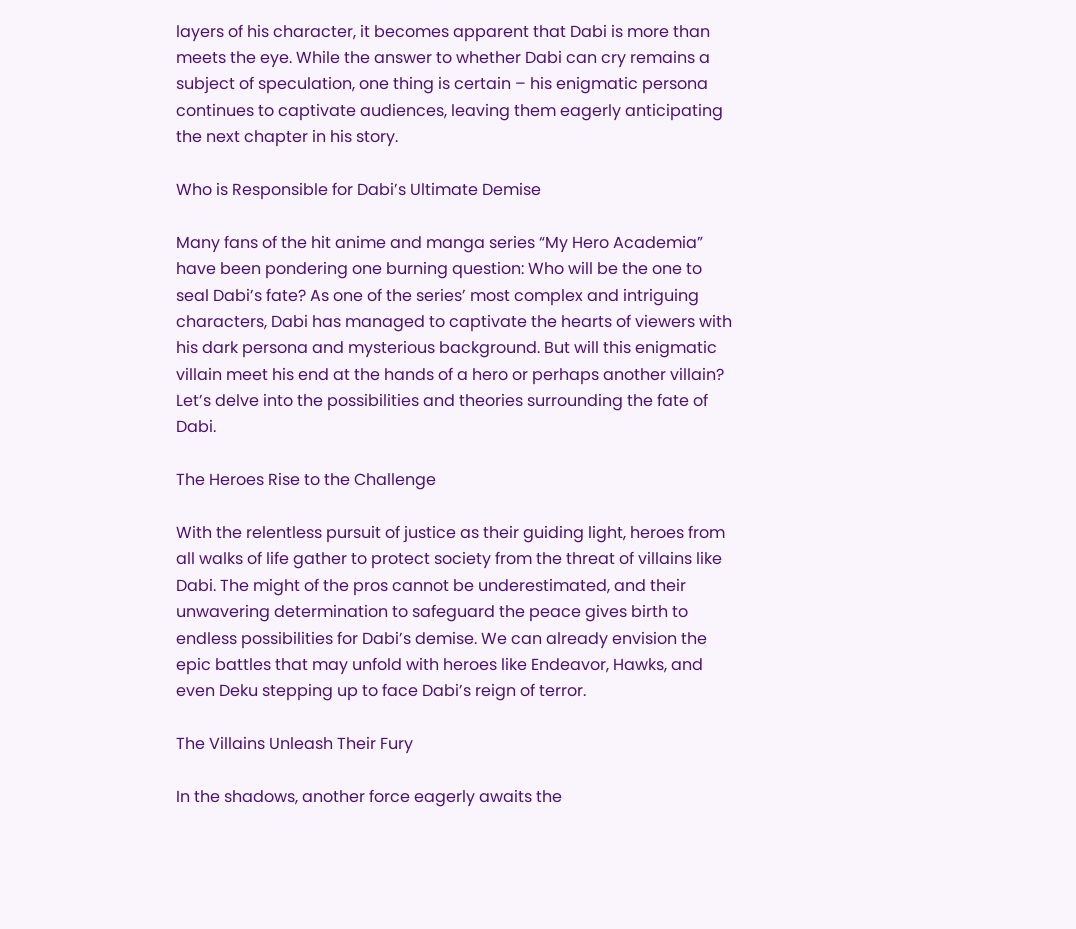layers of his character, it becomes apparent that Dabi is more than meets the eye. While the answer to whether Dabi can cry remains a subject of speculation, one thing is certain – his enigmatic persona continues to captivate audiences, leaving them eagerly anticipating the next chapter in his story.

Who is Responsible for Dabi’s Ultimate Demise

Many fans of the hit anime and manga series “My Hero Academia” have been pondering one burning question: Who will be the one to seal Dabi’s fate? As one of the series’ most complex and intriguing characters, Dabi has managed to captivate the hearts of viewers with his dark persona and mysterious background. But will this enigmatic villain meet his end at the hands of a hero or perhaps another villain? Let’s delve into the possibilities and theories surrounding the fate of Dabi.

The Heroes Rise to the Challenge

With the relentless pursuit of justice as their guiding light, heroes from all walks of life gather to protect society from the threat of villains like Dabi. The might of the pros cannot be underestimated, and their unwavering determination to safeguard the peace gives birth to endless possibilities for Dabi’s demise. We can already envision the epic battles that may unfold with heroes like Endeavor, Hawks, and even Deku stepping up to face Dabi’s reign of terror.

The Villains Unleash Their Fury

In the shadows, another force eagerly awaits the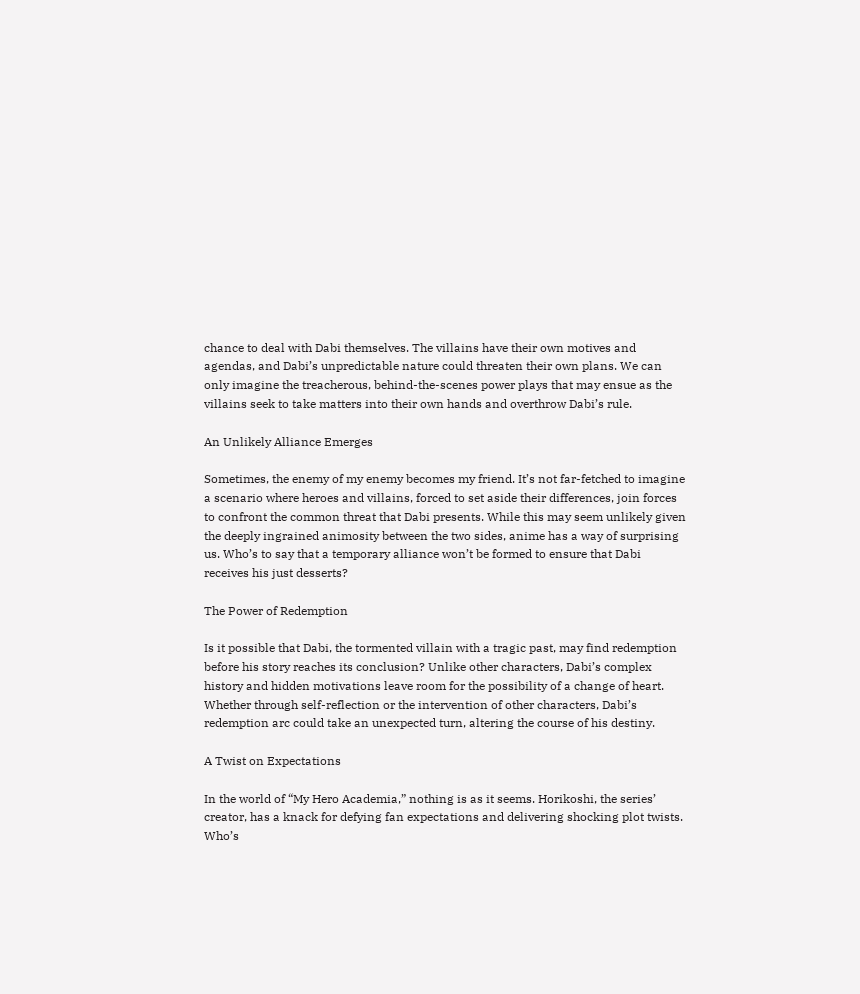chance to deal with Dabi themselves. The villains have their own motives and agendas, and Dabi’s unpredictable nature could threaten their own plans. We can only imagine the treacherous, behind-the-scenes power plays that may ensue as the villains seek to take matters into their own hands and overthrow Dabi’s rule.

An Unlikely Alliance Emerges

Sometimes, the enemy of my enemy becomes my friend. It’s not far-fetched to imagine a scenario where heroes and villains, forced to set aside their differences, join forces to confront the common threat that Dabi presents. While this may seem unlikely given the deeply ingrained animosity between the two sides, anime has a way of surprising us. Who’s to say that a temporary alliance won’t be formed to ensure that Dabi receives his just desserts?

The Power of Redemption

Is it possible that Dabi, the tormented villain with a tragic past, may find redemption before his story reaches its conclusion? Unlike other characters, Dabi’s complex history and hidden motivations leave room for the possibility of a change of heart. Whether through self-reflection or the intervention of other characters, Dabi’s redemption arc could take an unexpected turn, altering the course of his destiny.

A Twist on Expectations

In the world of “My Hero Academia,” nothing is as it seems. Horikoshi, the series’ creator, has a knack for defying fan expectations and delivering shocking plot twists. Who’s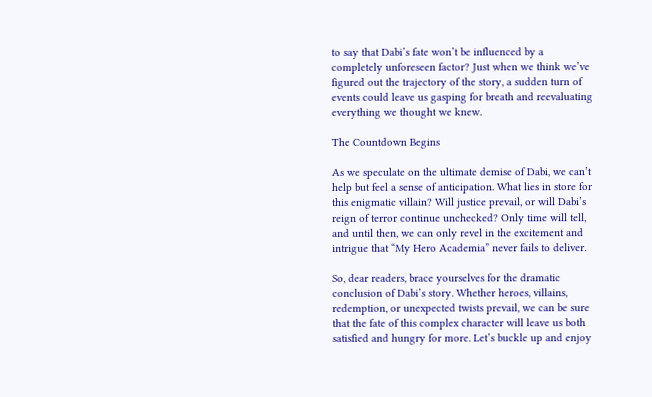to say that Dabi’s fate won’t be influenced by a completely unforeseen factor? Just when we think we’ve figured out the trajectory of the story, a sudden turn of events could leave us gasping for breath and reevaluating everything we thought we knew.

The Countdown Begins

As we speculate on the ultimate demise of Dabi, we can’t help but feel a sense of anticipation. What lies in store for this enigmatic villain? Will justice prevail, or will Dabi’s reign of terror continue unchecked? Only time will tell, and until then, we can only revel in the excitement and intrigue that “My Hero Academia” never fails to deliver.

So, dear readers, brace yourselves for the dramatic conclusion of Dabi’s story. Whether heroes, villains, redemption, or unexpected twists prevail, we can be sure that the fate of this complex character will leave us both satisfied and hungry for more. Let’s buckle up and enjoy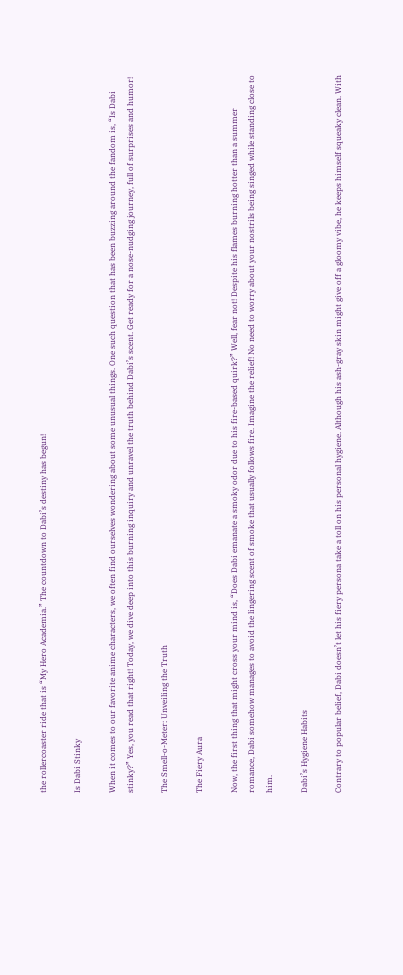the rollercoaster ride that is “My Hero Academia.” The countdown to Dabi’s destiny has begun!

Is Dabi Stinky

When it comes to our favorite anime characters, we often find ourselves wondering about some unusual things. One such question that has been buzzing around the fandom is, “Is Dabi stinky?” Yes, you read that right! Today, we dive deep into this burning inquiry and unravel the truth behind Dabi’s scent. Get ready for a nose-nudging journey, full of surprises and humor!

The Smell-o-Meter: Unveiling the Truth

The Fiery Aura

Now, the first thing that might cross your mind is, “Does Dabi emanate a smoky odor due to his fire-based quirk?” Well, fear not! Despite his flames burning hotter than a summer romance, Dabi somehow manages to avoid the lingering scent of smoke that usually follows fire. Imagine the relief! No need to worry about your nostrils being singed while standing close to him.

Dabi’s Hygiene Habits

Contrary to popular belief, Dabi doesn’t let his fiery persona take a toll on his personal hygiene. Although his ash-gray skin might give off a gloomy vibe, he keeps himself squeaky clean. With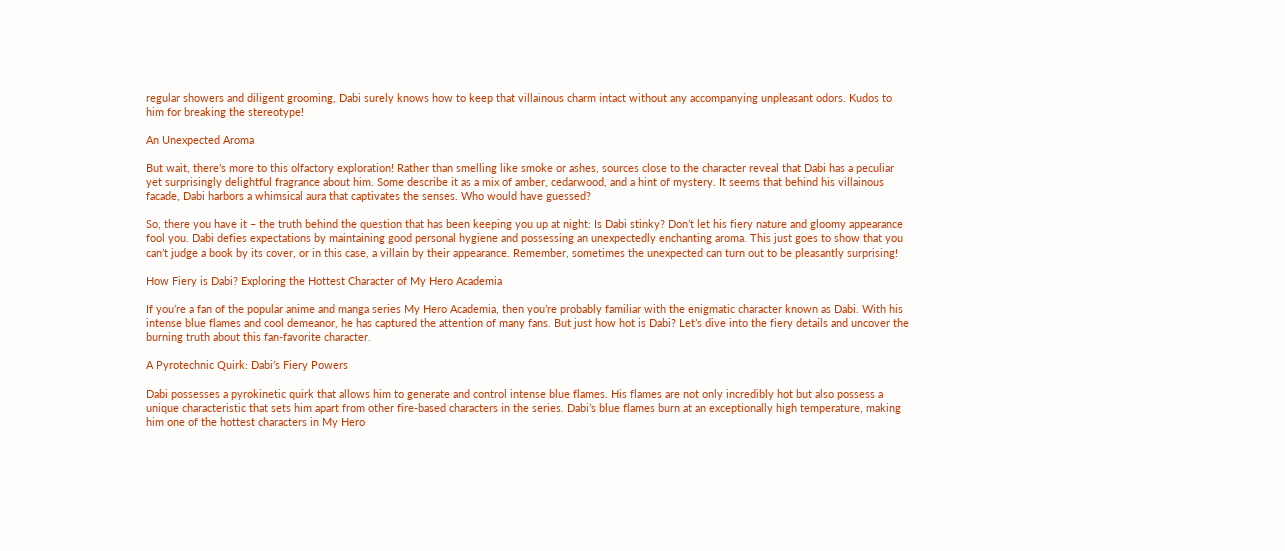regular showers and diligent grooming, Dabi surely knows how to keep that villainous charm intact without any accompanying unpleasant odors. Kudos to him for breaking the stereotype!

An Unexpected Aroma

But wait, there’s more to this olfactory exploration! Rather than smelling like smoke or ashes, sources close to the character reveal that Dabi has a peculiar yet surprisingly delightful fragrance about him. Some describe it as a mix of amber, cedarwood, and a hint of mystery. It seems that behind his villainous facade, Dabi harbors a whimsical aura that captivates the senses. Who would have guessed?

So, there you have it – the truth behind the question that has been keeping you up at night: Is Dabi stinky? Don’t let his fiery nature and gloomy appearance fool you. Dabi defies expectations by maintaining good personal hygiene and possessing an unexpectedly enchanting aroma. This just goes to show that you can’t judge a book by its cover, or in this case, a villain by their appearance. Remember, sometimes the unexpected can turn out to be pleasantly surprising!

How Fiery is Dabi? Exploring the Hottest Character of My Hero Academia

If you’re a fan of the popular anime and manga series My Hero Academia, then you’re probably familiar with the enigmatic character known as Dabi. With his intense blue flames and cool demeanor, he has captured the attention of many fans. But just how hot is Dabi? Let’s dive into the fiery details and uncover the burning truth about this fan-favorite character.

A Pyrotechnic Quirk: Dabi’s Fiery Powers

Dabi possesses a pyrokinetic quirk that allows him to generate and control intense blue flames. His flames are not only incredibly hot but also possess a unique characteristic that sets him apart from other fire-based characters in the series. Dabi’s blue flames burn at an exceptionally high temperature, making him one of the hottest characters in My Hero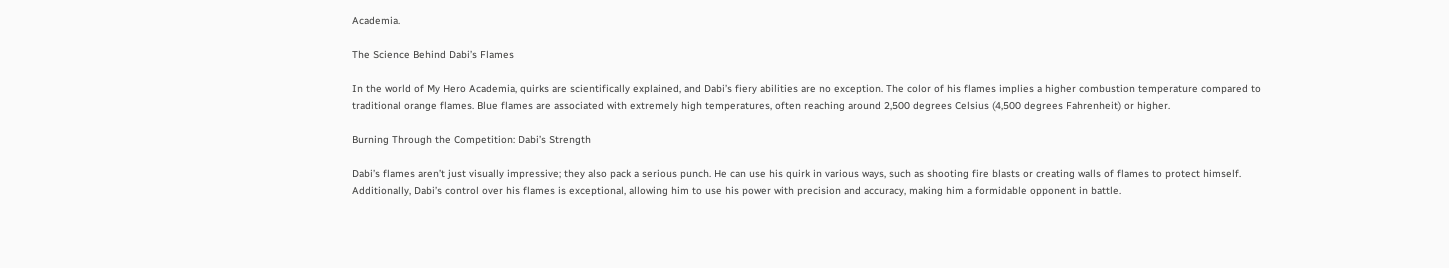Academia.

The Science Behind Dabi’s Flames

In the world of My Hero Academia, quirks are scientifically explained, and Dabi’s fiery abilities are no exception. The color of his flames implies a higher combustion temperature compared to traditional orange flames. Blue flames are associated with extremely high temperatures, often reaching around 2,500 degrees Celsius (4,500 degrees Fahrenheit) or higher.

Burning Through the Competition: Dabi’s Strength

Dabi’s flames aren’t just visually impressive; they also pack a serious punch. He can use his quirk in various ways, such as shooting fire blasts or creating walls of flames to protect himself. Additionally, Dabi’s control over his flames is exceptional, allowing him to use his power with precision and accuracy, making him a formidable opponent in battle.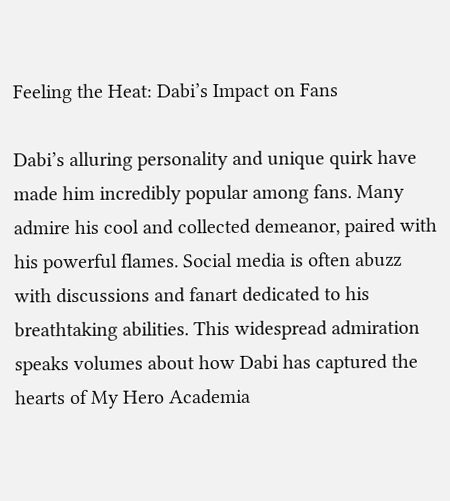Feeling the Heat: Dabi’s Impact on Fans

Dabi’s alluring personality and unique quirk have made him incredibly popular among fans. Many admire his cool and collected demeanor, paired with his powerful flames. Social media is often abuzz with discussions and fanart dedicated to his breathtaking abilities. This widespread admiration speaks volumes about how Dabi has captured the hearts of My Hero Academia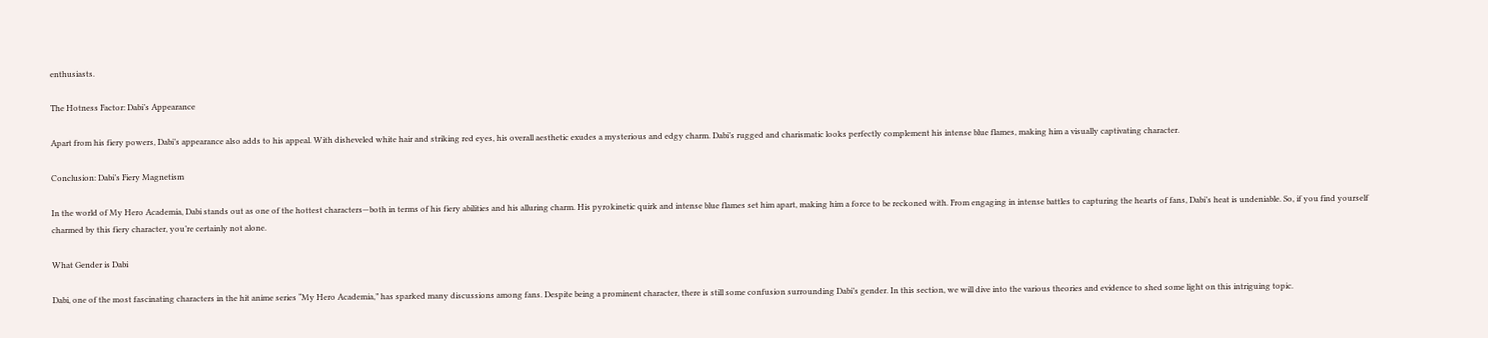enthusiasts.

The Hotness Factor: Dabi’s Appearance

Apart from his fiery powers, Dabi’s appearance also adds to his appeal. With disheveled white hair and striking red eyes, his overall aesthetic exudes a mysterious and edgy charm. Dabi’s rugged and charismatic looks perfectly complement his intense blue flames, making him a visually captivating character.

Conclusion: Dabi’s Fiery Magnetism

In the world of My Hero Academia, Dabi stands out as one of the hottest characters—both in terms of his fiery abilities and his alluring charm. His pyrokinetic quirk and intense blue flames set him apart, making him a force to be reckoned with. From engaging in intense battles to capturing the hearts of fans, Dabi’s heat is undeniable. So, if you find yourself charmed by this fiery character, you’re certainly not alone.

What Gender is Dabi

Dabi, one of the most fascinating characters in the hit anime series “My Hero Academia,” has sparked many discussions among fans. Despite being a prominent character, there is still some confusion surrounding Dabi’s gender. In this section, we will dive into the various theories and evidence to shed some light on this intriguing topic.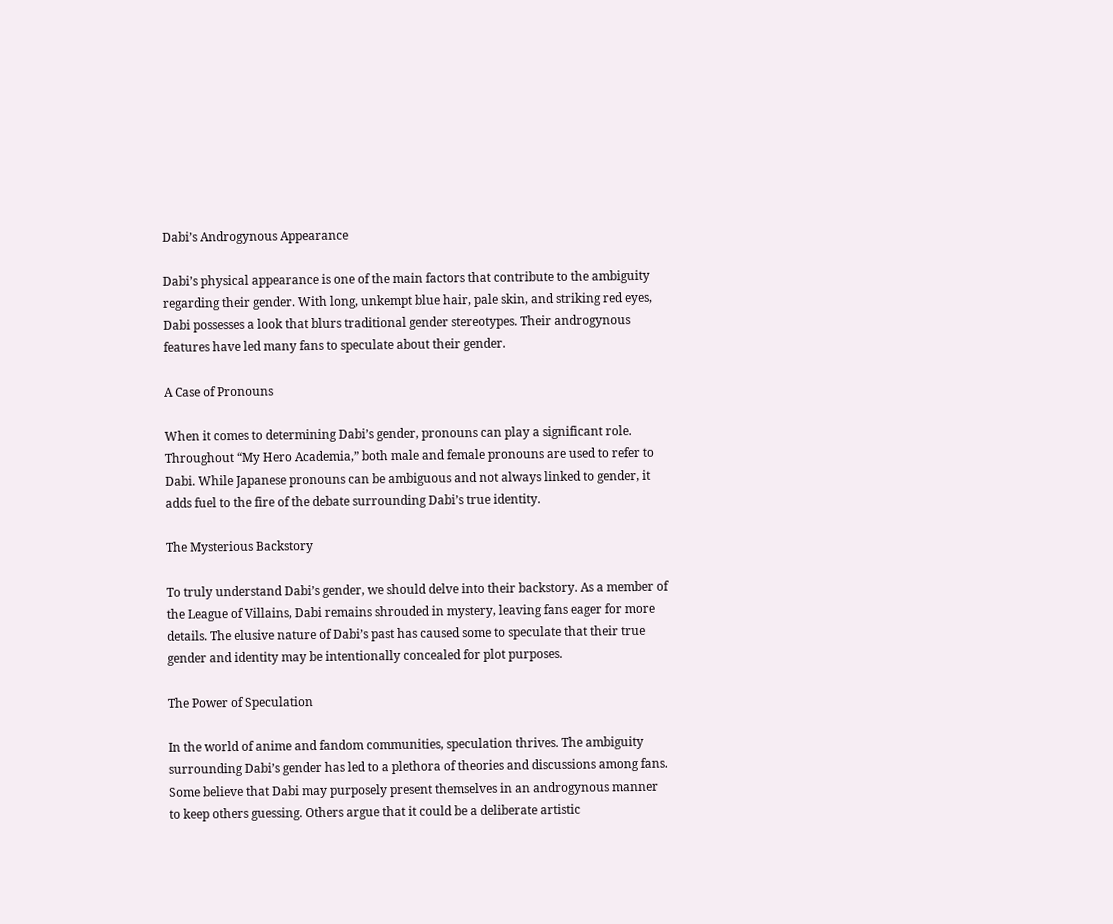Dabi’s Androgynous Appearance

Dabi’s physical appearance is one of the main factors that contribute to the ambiguity regarding their gender. With long, unkempt blue hair, pale skin, and striking red eyes, Dabi possesses a look that blurs traditional gender stereotypes. Their androgynous features have led many fans to speculate about their gender.

A Case of Pronouns

When it comes to determining Dabi’s gender, pronouns can play a significant role. Throughout “My Hero Academia,” both male and female pronouns are used to refer to Dabi. While Japanese pronouns can be ambiguous and not always linked to gender, it adds fuel to the fire of the debate surrounding Dabi’s true identity.

The Mysterious Backstory

To truly understand Dabi’s gender, we should delve into their backstory. As a member of the League of Villains, Dabi remains shrouded in mystery, leaving fans eager for more details. The elusive nature of Dabi’s past has caused some to speculate that their true gender and identity may be intentionally concealed for plot purposes.

The Power of Speculation

In the world of anime and fandom communities, speculation thrives. The ambiguity surrounding Dabi’s gender has led to a plethora of theories and discussions among fans. Some believe that Dabi may purposely present themselves in an androgynous manner to keep others guessing. Others argue that it could be a deliberate artistic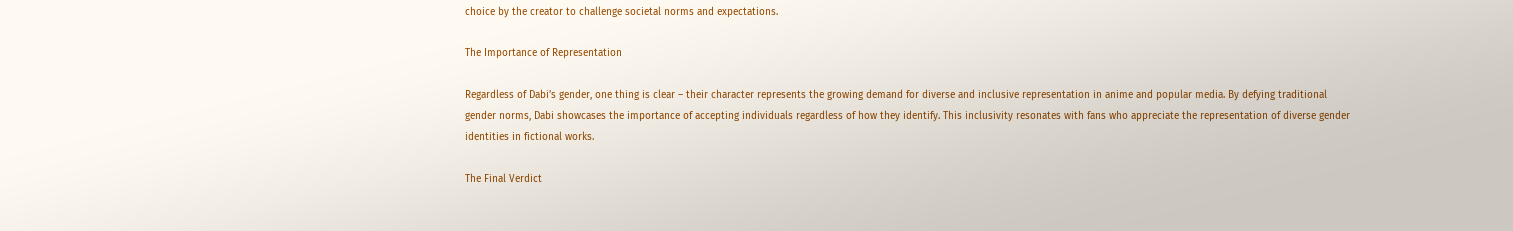choice by the creator to challenge societal norms and expectations.

The Importance of Representation

Regardless of Dabi’s gender, one thing is clear – their character represents the growing demand for diverse and inclusive representation in anime and popular media. By defying traditional gender norms, Dabi showcases the importance of accepting individuals regardless of how they identify. This inclusivity resonates with fans who appreciate the representation of diverse gender identities in fictional works.

The Final Verdict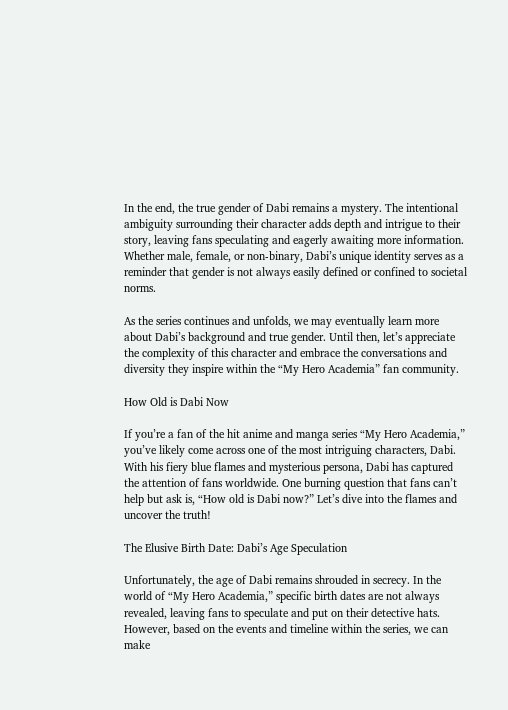In the end, the true gender of Dabi remains a mystery. The intentional ambiguity surrounding their character adds depth and intrigue to their story, leaving fans speculating and eagerly awaiting more information. Whether male, female, or non-binary, Dabi’s unique identity serves as a reminder that gender is not always easily defined or confined to societal norms.

As the series continues and unfolds, we may eventually learn more about Dabi’s background and true gender. Until then, let’s appreciate the complexity of this character and embrace the conversations and diversity they inspire within the “My Hero Academia” fan community.

How Old is Dabi Now

If you’re a fan of the hit anime and manga series “My Hero Academia,” you’ve likely come across one of the most intriguing characters, Dabi. With his fiery blue flames and mysterious persona, Dabi has captured the attention of fans worldwide. One burning question that fans can’t help but ask is, “How old is Dabi now?” Let’s dive into the flames and uncover the truth!

The Elusive Birth Date: Dabi’s Age Speculation

Unfortunately, the age of Dabi remains shrouded in secrecy. In the world of “My Hero Academia,” specific birth dates are not always revealed, leaving fans to speculate and put on their detective hats. However, based on the events and timeline within the series, we can make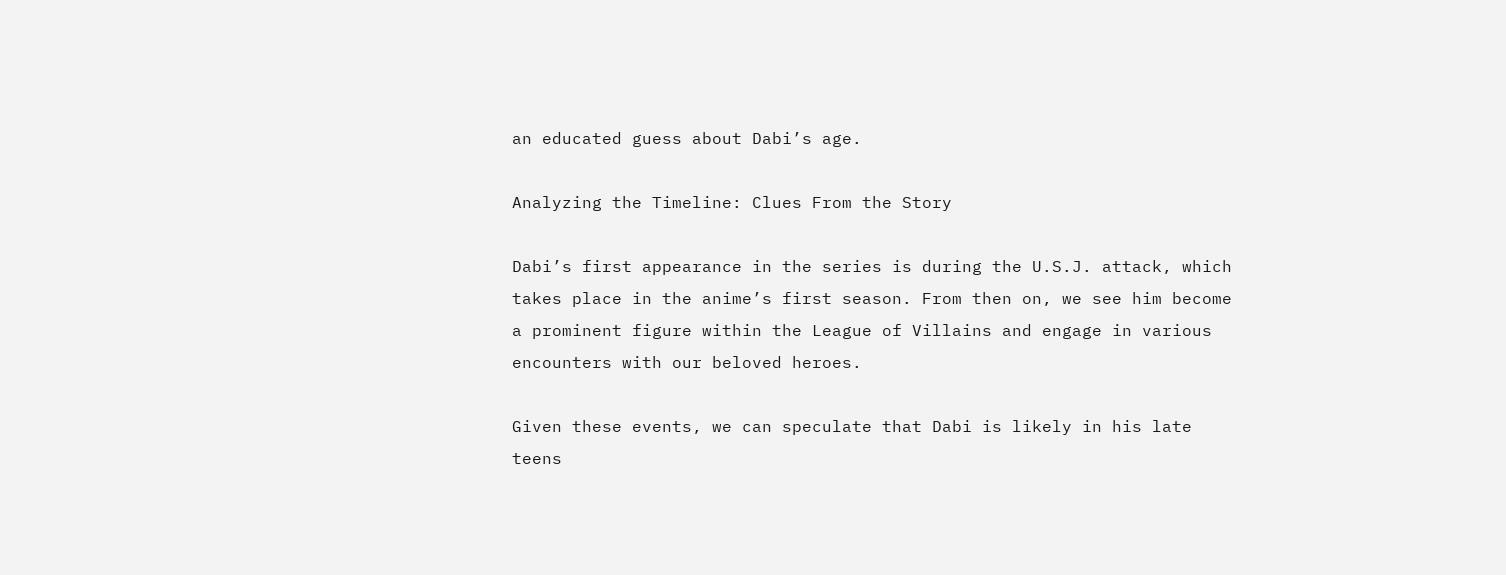an educated guess about Dabi’s age.

Analyzing the Timeline: Clues From the Story

Dabi’s first appearance in the series is during the U.S.J. attack, which takes place in the anime’s first season. From then on, we see him become a prominent figure within the League of Villains and engage in various encounters with our beloved heroes.

Given these events, we can speculate that Dabi is likely in his late teens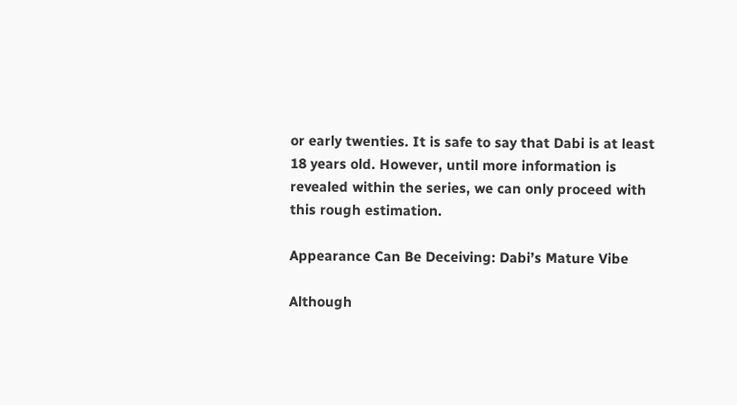or early twenties. It is safe to say that Dabi is at least 18 years old. However, until more information is revealed within the series, we can only proceed with this rough estimation.

Appearance Can Be Deceiving: Dabi’s Mature Vibe

Although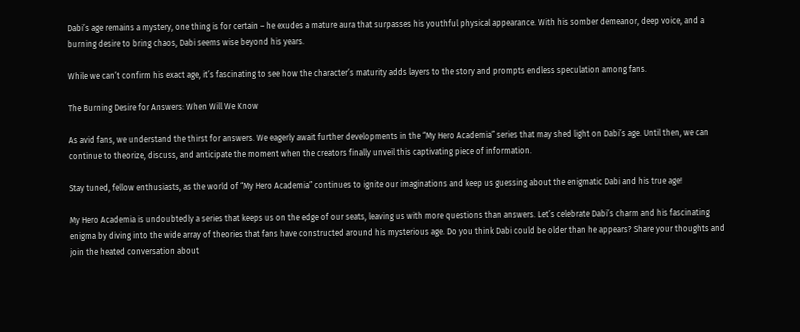Dabi’s age remains a mystery, one thing is for certain – he exudes a mature aura that surpasses his youthful physical appearance. With his somber demeanor, deep voice, and a burning desire to bring chaos, Dabi seems wise beyond his years.

While we can’t confirm his exact age, it’s fascinating to see how the character’s maturity adds layers to the story and prompts endless speculation among fans.

The Burning Desire for Answers: When Will We Know

As avid fans, we understand the thirst for answers. We eagerly await further developments in the “My Hero Academia” series that may shed light on Dabi’s age. Until then, we can continue to theorize, discuss, and anticipate the moment when the creators finally unveil this captivating piece of information.

Stay tuned, fellow enthusiasts, as the world of “My Hero Academia” continues to ignite our imaginations and keep us guessing about the enigmatic Dabi and his true age!

My Hero Academia is undoubtedly a series that keeps us on the edge of our seats, leaving us with more questions than answers. Let’s celebrate Dabi’s charm and his fascinating enigma by diving into the wide array of theories that fans have constructed around his mysterious age. Do you think Dabi could be older than he appears? Share your thoughts and join the heated conversation about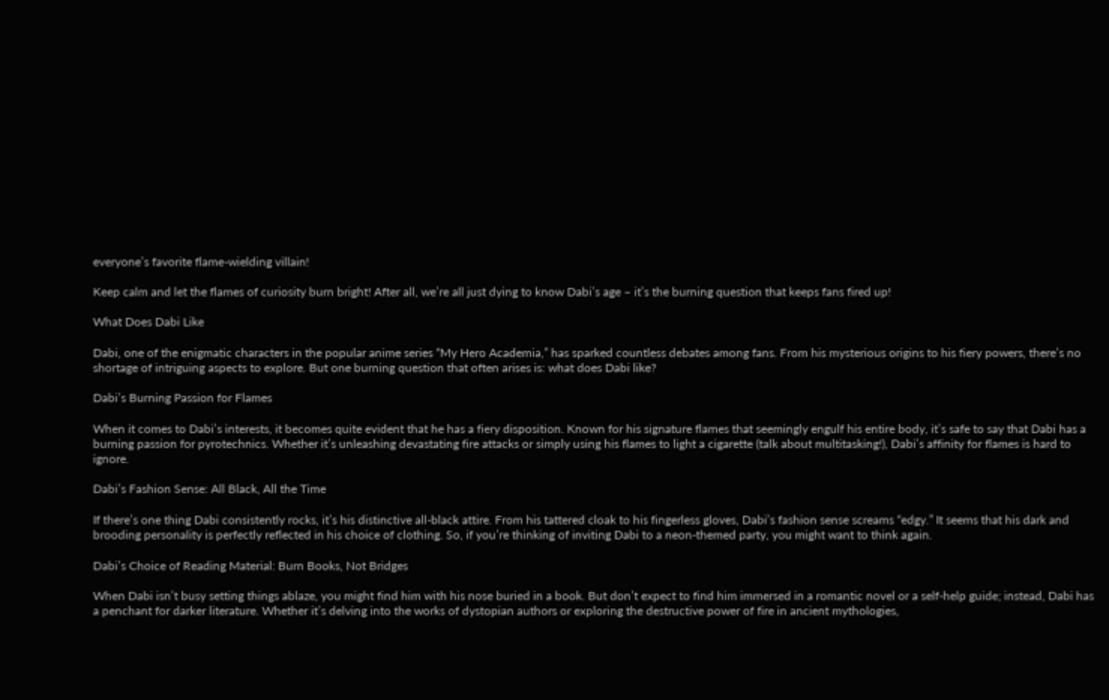everyone’s favorite flame-wielding villain!

Keep calm and let the flames of curiosity burn bright! After all, we’re all just dying to know Dabi’s age – it’s the burning question that keeps fans fired up!

What Does Dabi Like

Dabi, one of the enigmatic characters in the popular anime series “My Hero Academia,” has sparked countless debates among fans. From his mysterious origins to his fiery powers, there’s no shortage of intriguing aspects to explore. But one burning question that often arises is: what does Dabi like?

Dabi’s Burning Passion for Flames

When it comes to Dabi’s interests, it becomes quite evident that he has a fiery disposition. Known for his signature flames that seemingly engulf his entire body, it’s safe to say that Dabi has a burning passion for pyrotechnics. Whether it’s unleashing devastating fire attacks or simply using his flames to light a cigarette (talk about multitasking!), Dabi’s affinity for flames is hard to ignore.

Dabi’s Fashion Sense: All Black, All the Time

If there’s one thing Dabi consistently rocks, it’s his distinctive all-black attire. From his tattered cloak to his fingerless gloves, Dabi’s fashion sense screams “edgy.” It seems that his dark and brooding personality is perfectly reflected in his choice of clothing. So, if you’re thinking of inviting Dabi to a neon-themed party, you might want to think again.

Dabi’s Choice of Reading Material: Burn Books, Not Bridges

When Dabi isn’t busy setting things ablaze, you might find him with his nose buried in a book. But don’t expect to find him immersed in a romantic novel or a self-help guide; instead, Dabi has a penchant for darker literature. Whether it’s delving into the works of dystopian authors or exploring the destructive power of fire in ancient mythologies,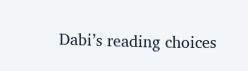Dabi’s reading choices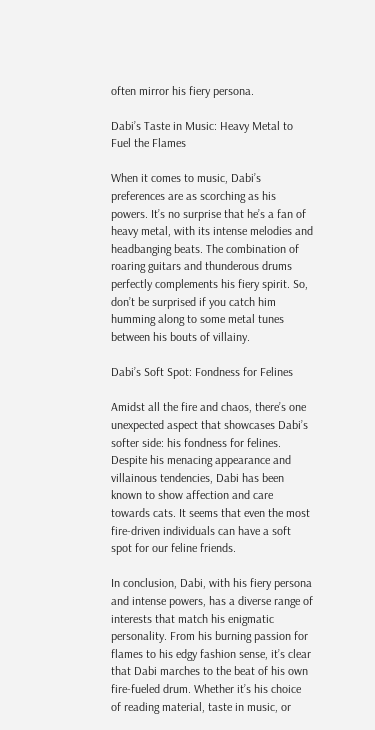often mirror his fiery persona.

Dabi’s Taste in Music: Heavy Metal to Fuel the Flames

When it comes to music, Dabi’s preferences are as scorching as his powers. It’s no surprise that he’s a fan of heavy metal, with its intense melodies and headbanging beats. The combination of roaring guitars and thunderous drums perfectly complements his fiery spirit. So, don’t be surprised if you catch him humming along to some metal tunes between his bouts of villainy.

Dabi’s Soft Spot: Fondness for Felines

Amidst all the fire and chaos, there’s one unexpected aspect that showcases Dabi’s softer side: his fondness for felines. Despite his menacing appearance and villainous tendencies, Dabi has been known to show affection and care towards cats. It seems that even the most fire-driven individuals can have a soft spot for our feline friends.

In conclusion, Dabi, with his fiery persona and intense powers, has a diverse range of interests that match his enigmatic personality. From his burning passion for flames to his edgy fashion sense, it’s clear that Dabi marches to the beat of his own fire-fueled drum. Whether it’s his choice of reading material, taste in music, or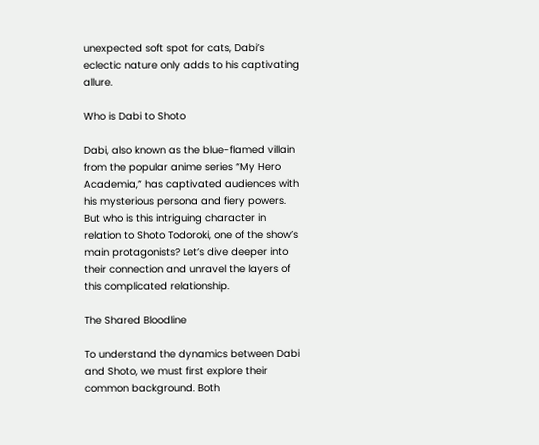unexpected soft spot for cats, Dabi’s eclectic nature only adds to his captivating allure.

Who is Dabi to Shoto

Dabi, also known as the blue-flamed villain from the popular anime series “My Hero Academia,” has captivated audiences with his mysterious persona and fiery powers. But who is this intriguing character in relation to Shoto Todoroki, one of the show’s main protagonists? Let’s dive deeper into their connection and unravel the layers of this complicated relationship.

The Shared Bloodline

To understand the dynamics between Dabi and Shoto, we must first explore their common background. Both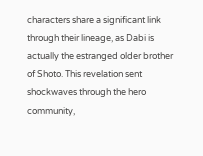characters share a significant link through their lineage, as Dabi is actually the estranged older brother of Shoto. This revelation sent shockwaves through the hero community,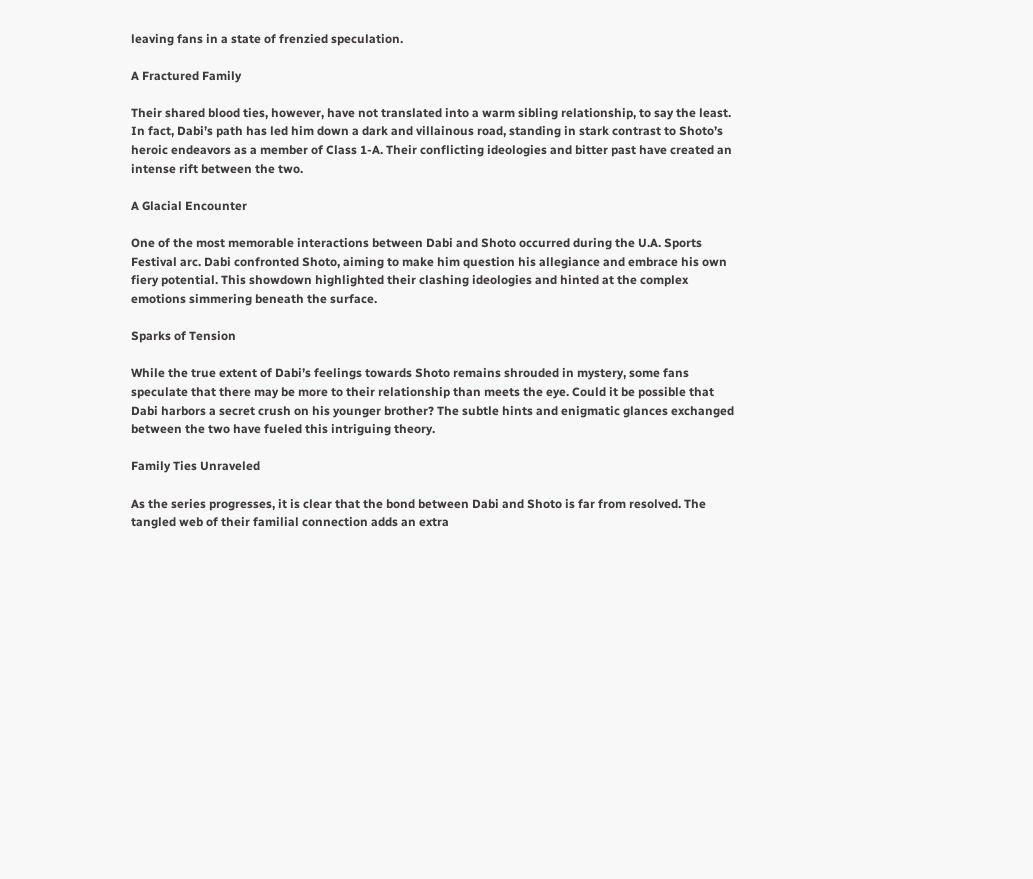leaving fans in a state of frenzied speculation.

A Fractured Family

Their shared blood ties, however, have not translated into a warm sibling relationship, to say the least. In fact, Dabi’s path has led him down a dark and villainous road, standing in stark contrast to Shoto’s heroic endeavors as a member of Class 1-A. Their conflicting ideologies and bitter past have created an intense rift between the two.

A Glacial Encounter

One of the most memorable interactions between Dabi and Shoto occurred during the U.A. Sports Festival arc. Dabi confronted Shoto, aiming to make him question his allegiance and embrace his own fiery potential. This showdown highlighted their clashing ideologies and hinted at the complex emotions simmering beneath the surface.

Sparks of Tension

While the true extent of Dabi’s feelings towards Shoto remains shrouded in mystery, some fans speculate that there may be more to their relationship than meets the eye. Could it be possible that Dabi harbors a secret crush on his younger brother? The subtle hints and enigmatic glances exchanged between the two have fueled this intriguing theory.

Family Ties Unraveled

As the series progresses, it is clear that the bond between Dabi and Shoto is far from resolved. The tangled web of their familial connection adds an extra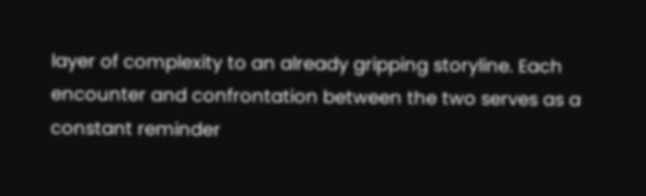layer of complexity to an already gripping storyline. Each encounter and confrontation between the two serves as a constant reminder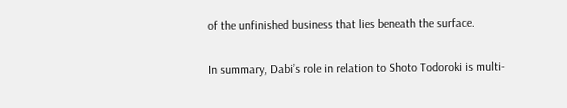of the unfinished business that lies beneath the surface.

In summary, Dabi’s role in relation to Shoto Todoroki is multi-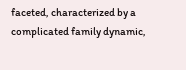faceted, characterized by a complicated family dynamic,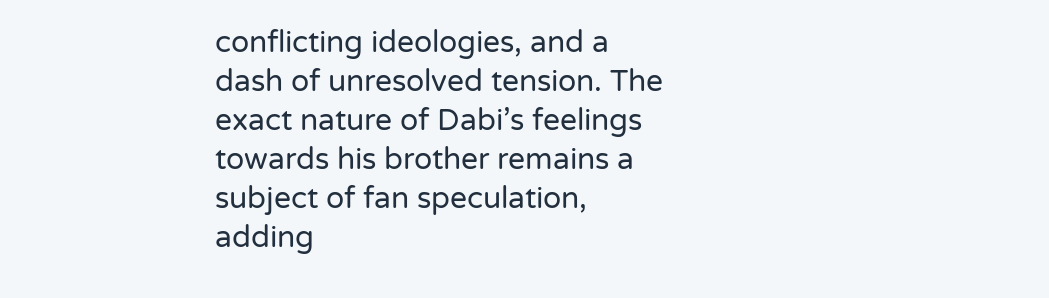conflicting ideologies, and a dash of unresolved tension. The exact nature of Dabi’s feelings towards his brother remains a subject of fan speculation, adding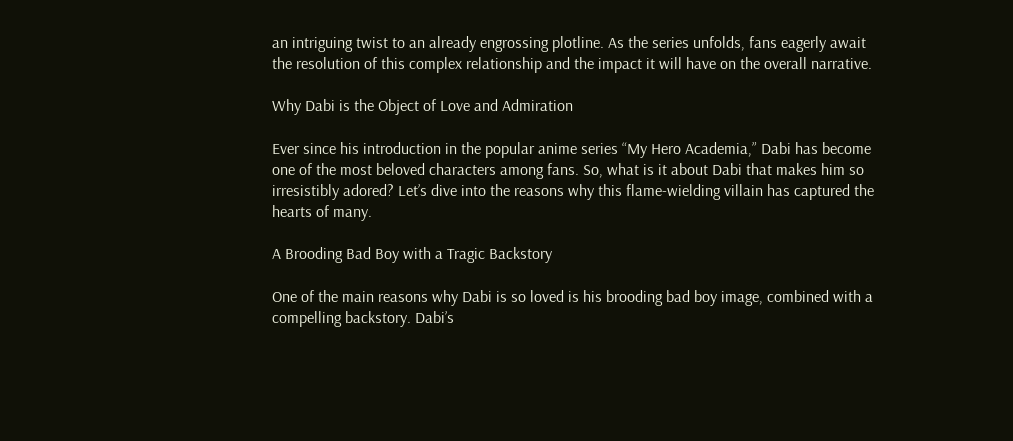an intriguing twist to an already engrossing plotline. As the series unfolds, fans eagerly await the resolution of this complex relationship and the impact it will have on the overall narrative.

Why Dabi is the Object of Love and Admiration

Ever since his introduction in the popular anime series “My Hero Academia,” Dabi has become one of the most beloved characters among fans. So, what is it about Dabi that makes him so irresistibly adored? Let’s dive into the reasons why this flame-wielding villain has captured the hearts of many.

A Brooding Bad Boy with a Tragic Backstory

One of the main reasons why Dabi is so loved is his brooding bad boy image, combined with a compelling backstory. Dabi’s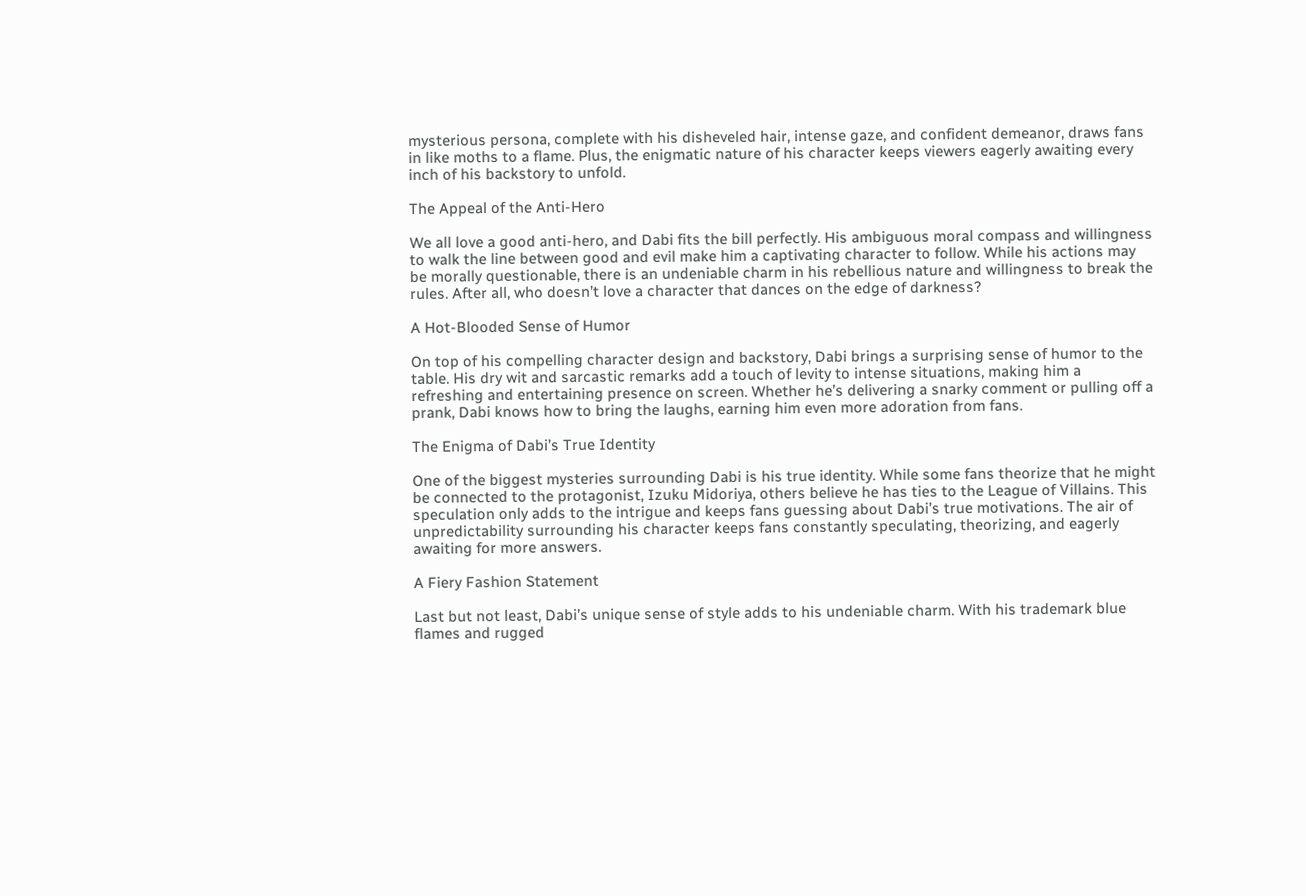mysterious persona, complete with his disheveled hair, intense gaze, and confident demeanor, draws fans in like moths to a flame. Plus, the enigmatic nature of his character keeps viewers eagerly awaiting every inch of his backstory to unfold.

The Appeal of the Anti-Hero

We all love a good anti-hero, and Dabi fits the bill perfectly. His ambiguous moral compass and willingness to walk the line between good and evil make him a captivating character to follow. While his actions may be morally questionable, there is an undeniable charm in his rebellious nature and willingness to break the rules. After all, who doesn’t love a character that dances on the edge of darkness?

A Hot-Blooded Sense of Humor

On top of his compelling character design and backstory, Dabi brings a surprising sense of humor to the table. His dry wit and sarcastic remarks add a touch of levity to intense situations, making him a refreshing and entertaining presence on screen. Whether he’s delivering a snarky comment or pulling off a prank, Dabi knows how to bring the laughs, earning him even more adoration from fans.

The Enigma of Dabi’s True Identity

One of the biggest mysteries surrounding Dabi is his true identity. While some fans theorize that he might be connected to the protagonist, Izuku Midoriya, others believe he has ties to the League of Villains. This speculation only adds to the intrigue and keeps fans guessing about Dabi’s true motivations. The air of unpredictability surrounding his character keeps fans constantly speculating, theorizing, and eagerly awaiting for more answers.

A Fiery Fashion Statement

Last but not least, Dabi’s unique sense of style adds to his undeniable charm. With his trademark blue flames and rugged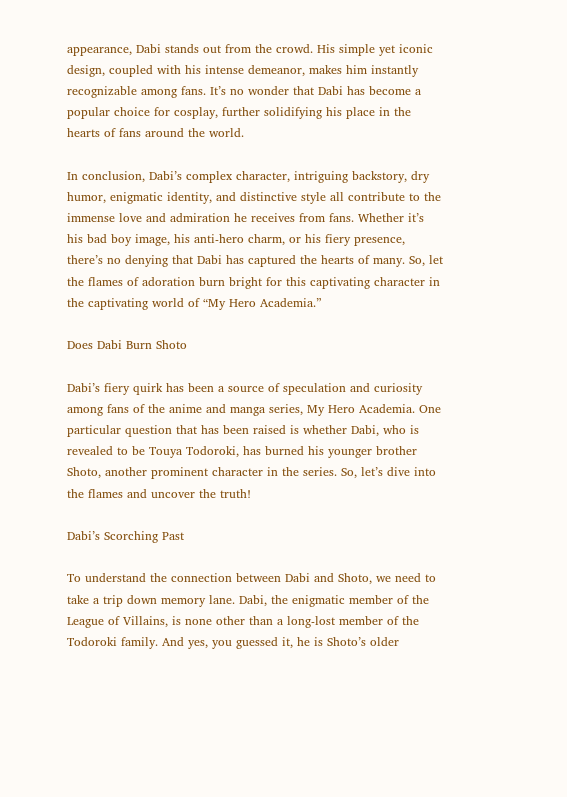appearance, Dabi stands out from the crowd. His simple yet iconic design, coupled with his intense demeanor, makes him instantly recognizable among fans. It’s no wonder that Dabi has become a popular choice for cosplay, further solidifying his place in the hearts of fans around the world.

In conclusion, Dabi’s complex character, intriguing backstory, dry humor, enigmatic identity, and distinctive style all contribute to the immense love and admiration he receives from fans. Whether it’s his bad boy image, his anti-hero charm, or his fiery presence, there’s no denying that Dabi has captured the hearts of many. So, let the flames of adoration burn bright for this captivating character in the captivating world of “My Hero Academia.”

Does Dabi Burn Shoto

Dabi’s fiery quirk has been a source of speculation and curiosity among fans of the anime and manga series, My Hero Academia. One particular question that has been raised is whether Dabi, who is revealed to be Touya Todoroki, has burned his younger brother Shoto, another prominent character in the series. So, let’s dive into the flames and uncover the truth!

Dabi’s Scorching Past

To understand the connection between Dabi and Shoto, we need to take a trip down memory lane. Dabi, the enigmatic member of the League of Villains, is none other than a long-lost member of the Todoroki family. And yes, you guessed it, he is Shoto’s older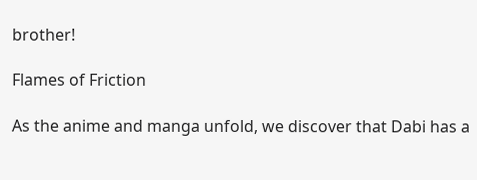brother!

Flames of Friction

As the anime and manga unfold, we discover that Dabi has a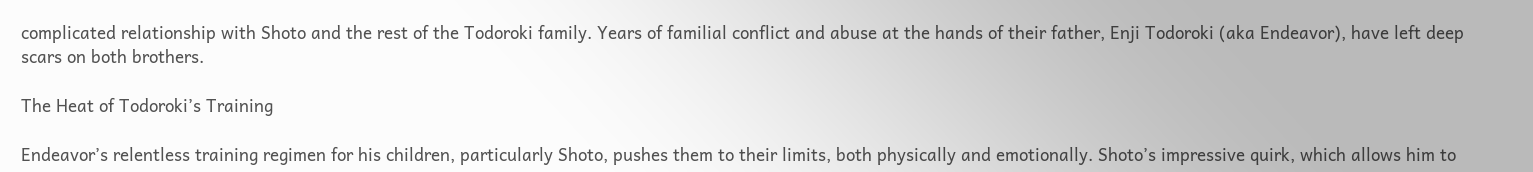complicated relationship with Shoto and the rest of the Todoroki family. Years of familial conflict and abuse at the hands of their father, Enji Todoroki (aka Endeavor), have left deep scars on both brothers.

The Heat of Todoroki’s Training

Endeavor’s relentless training regimen for his children, particularly Shoto, pushes them to their limits, both physically and emotionally. Shoto’s impressive quirk, which allows him to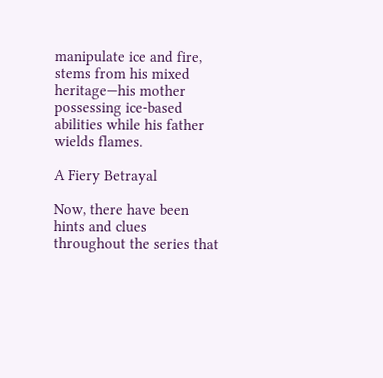manipulate ice and fire, stems from his mixed heritage—his mother possessing ice-based abilities while his father wields flames.

A Fiery Betrayal

Now, there have been hints and clues throughout the series that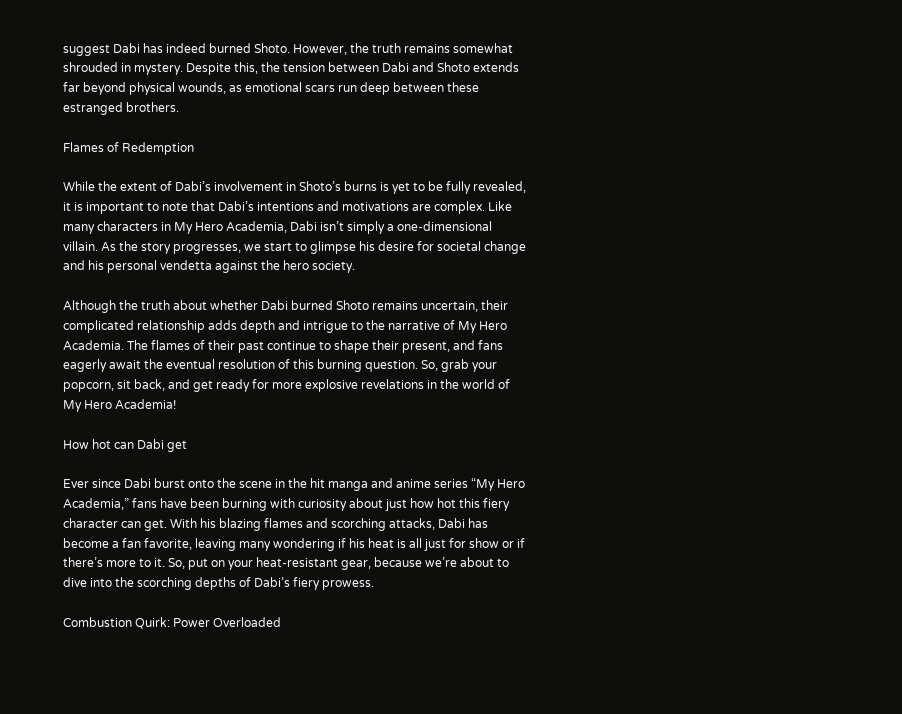suggest Dabi has indeed burned Shoto. However, the truth remains somewhat shrouded in mystery. Despite this, the tension between Dabi and Shoto extends far beyond physical wounds, as emotional scars run deep between these estranged brothers.

Flames of Redemption

While the extent of Dabi’s involvement in Shoto’s burns is yet to be fully revealed, it is important to note that Dabi’s intentions and motivations are complex. Like many characters in My Hero Academia, Dabi isn’t simply a one-dimensional villain. As the story progresses, we start to glimpse his desire for societal change and his personal vendetta against the hero society.

Although the truth about whether Dabi burned Shoto remains uncertain, their complicated relationship adds depth and intrigue to the narrative of My Hero Academia. The flames of their past continue to shape their present, and fans eagerly await the eventual resolution of this burning question. So, grab your popcorn, sit back, and get ready for more explosive revelations in the world of My Hero Academia!

How hot can Dabi get

Ever since Dabi burst onto the scene in the hit manga and anime series “My Hero Academia,” fans have been burning with curiosity about just how hot this fiery character can get. With his blazing flames and scorching attacks, Dabi has become a fan favorite, leaving many wondering if his heat is all just for show or if there’s more to it. So, put on your heat-resistant gear, because we’re about to dive into the scorching depths of Dabi’s fiery prowess.

Combustion Quirk: Power Overloaded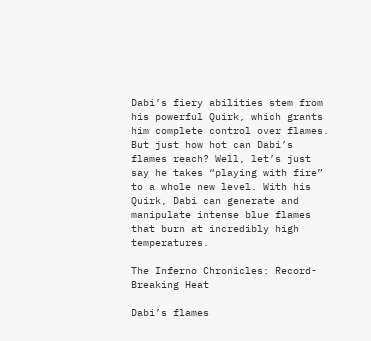Dabi’s fiery abilities stem from his powerful Quirk, which grants him complete control over flames. But just how hot can Dabi’s flames reach? Well, let’s just say he takes “playing with fire” to a whole new level. With his Quirk, Dabi can generate and manipulate intense blue flames that burn at incredibly high temperatures.

The Inferno Chronicles: Record-Breaking Heat

Dabi’s flames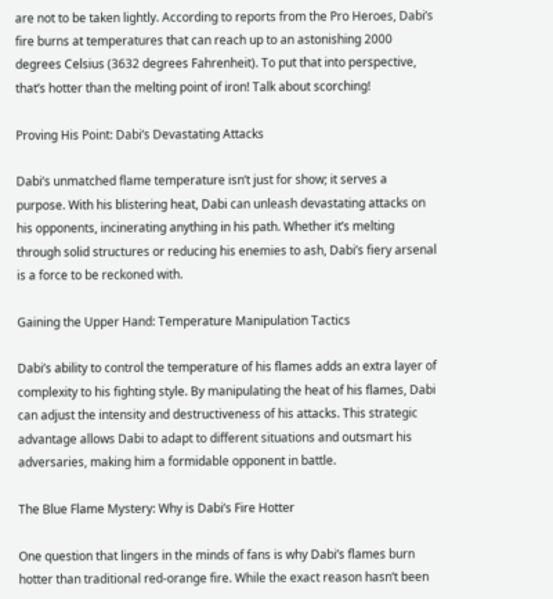are not to be taken lightly. According to reports from the Pro Heroes, Dabi’s fire burns at temperatures that can reach up to an astonishing 2000 degrees Celsius (3632 degrees Fahrenheit). To put that into perspective, that’s hotter than the melting point of iron! Talk about scorching!

Proving His Point: Dabi’s Devastating Attacks

Dabi’s unmatched flame temperature isn’t just for show; it serves a purpose. With his blistering heat, Dabi can unleash devastating attacks on his opponents, incinerating anything in his path. Whether it’s melting through solid structures or reducing his enemies to ash, Dabi’s fiery arsenal is a force to be reckoned with.

Gaining the Upper Hand: Temperature Manipulation Tactics

Dabi’s ability to control the temperature of his flames adds an extra layer of complexity to his fighting style. By manipulating the heat of his flames, Dabi can adjust the intensity and destructiveness of his attacks. This strategic advantage allows Dabi to adapt to different situations and outsmart his adversaries, making him a formidable opponent in battle.

The Blue Flame Mystery: Why is Dabi’s Fire Hotter

One question that lingers in the minds of fans is why Dabi’s flames burn hotter than traditional red-orange fire. While the exact reason hasn’t been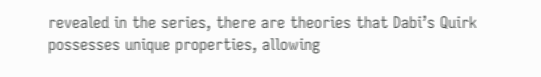revealed in the series, there are theories that Dabi’s Quirk possesses unique properties, allowing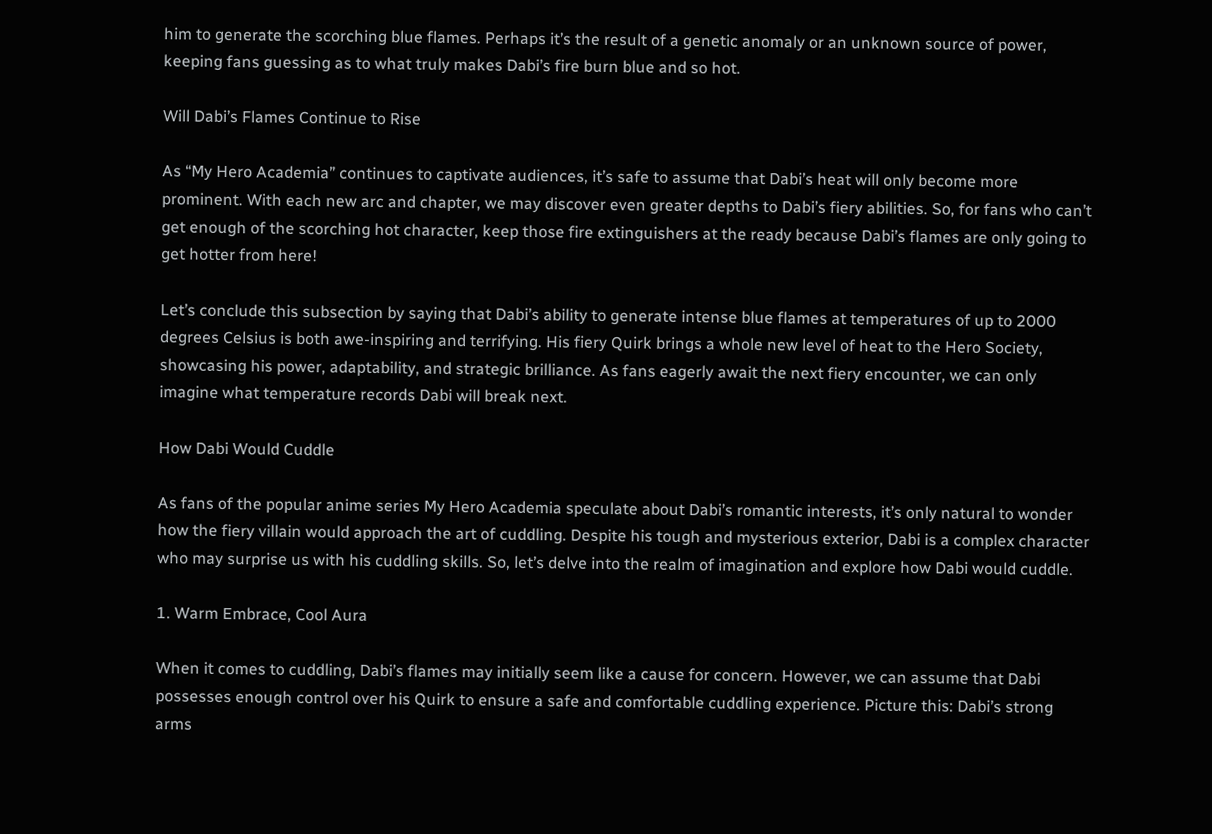him to generate the scorching blue flames. Perhaps it’s the result of a genetic anomaly or an unknown source of power, keeping fans guessing as to what truly makes Dabi’s fire burn blue and so hot.

Will Dabi’s Flames Continue to Rise

As “My Hero Academia” continues to captivate audiences, it’s safe to assume that Dabi’s heat will only become more prominent. With each new arc and chapter, we may discover even greater depths to Dabi’s fiery abilities. So, for fans who can’t get enough of the scorching hot character, keep those fire extinguishers at the ready because Dabi’s flames are only going to get hotter from here!

Let’s conclude this subsection by saying that Dabi’s ability to generate intense blue flames at temperatures of up to 2000 degrees Celsius is both awe-inspiring and terrifying. His fiery Quirk brings a whole new level of heat to the Hero Society, showcasing his power, adaptability, and strategic brilliance. As fans eagerly await the next fiery encounter, we can only imagine what temperature records Dabi will break next.

How Dabi Would Cuddle

As fans of the popular anime series My Hero Academia speculate about Dabi’s romantic interests, it’s only natural to wonder how the fiery villain would approach the art of cuddling. Despite his tough and mysterious exterior, Dabi is a complex character who may surprise us with his cuddling skills. So, let’s delve into the realm of imagination and explore how Dabi would cuddle.

1. Warm Embrace, Cool Aura

When it comes to cuddling, Dabi’s flames may initially seem like a cause for concern. However, we can assume that Dabi possesses enough control over his Quirk to ensure a safe and comfortable cuddling experience. Picture this: Dabi’s strong arms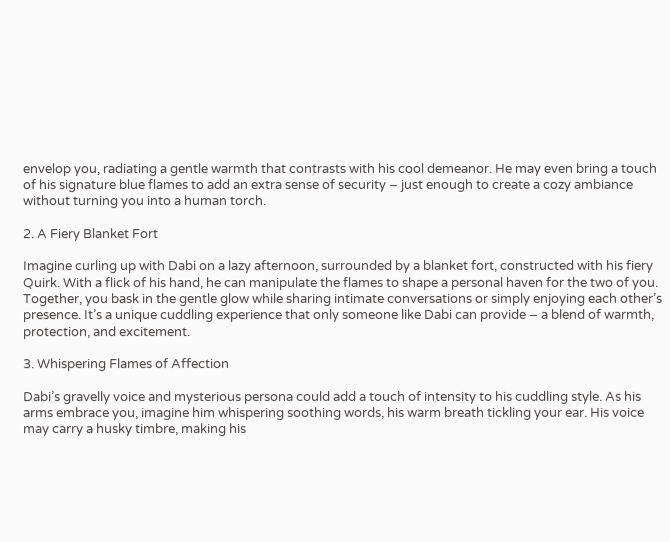envelop you, radiating a gentle warmth that contrasts with his cool demeanor. He may even bring a touch of his signature blue flames to add an extra sense of security – just enough to create a cozy ambiance without turning you into a human torch.

2. A Fiery Blanket Fort

Imagine curling up with Dabi on a lazy afternoon, surrounded by a blanket fort, constructed with his fiery Quirk. With a flick of his hand, he can manipulate the flames to shape a personal haven for the two of you. Together, you bask in the gentle glow while sharing intimate conversations or simply enjoying each other’s presence. It’s a unique cuddling experience that only someone like Dabi can provide – a blend of warmth, protection, and excitement.

3. Whispering Flames of Affection

Dabi’s gravelly voice and mysterious persona could add a touch of intensity to his cuddling style. As his arms embrace you, imagine him whispering soothing words, his warm breath tickling your ear. His voice may carry a husky timbre, making his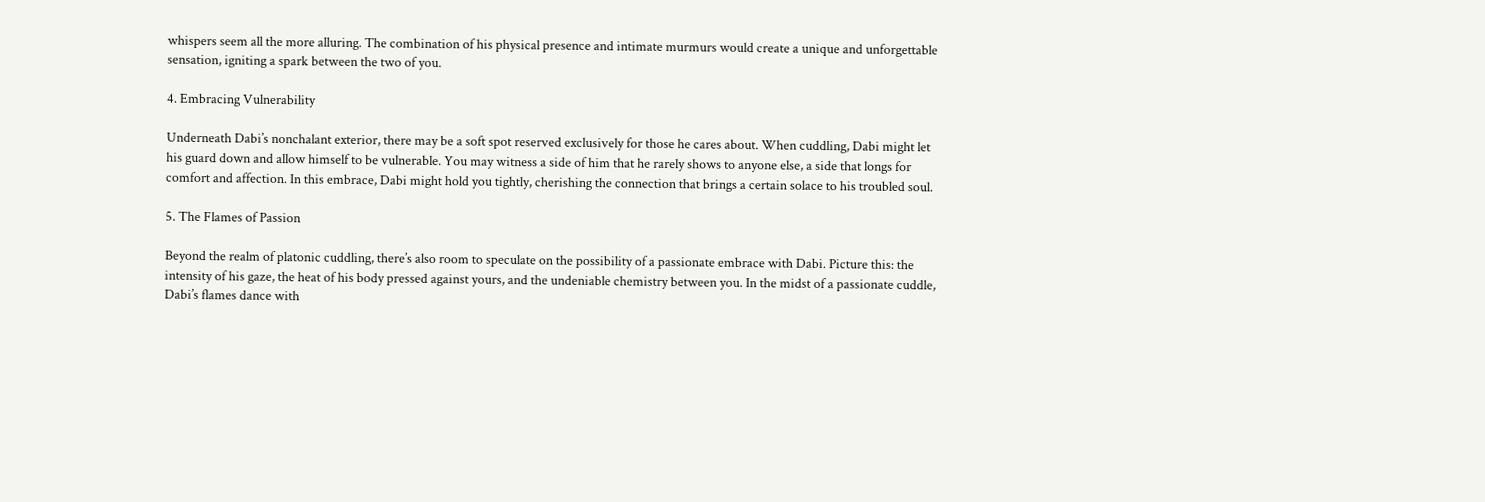whispers seem all the more alluring. The combination of his physical presence and intimate murmurs would create a unique and unforgettable sensation, igniting a spark between the two of you.

4. Embracing Vulnerability

Underneath Dabi’s nonchalant exterior, there may be a soft spot reserved exclusively for those he cares about. When cuddling, Dabi might let his guard down and allow himself to be vulnerable. You may witness a side of him that he rarely shows to anyone else, a side that longs for comfort and affection. In this embrace, Dabi might hold you tightly, cherishing the connection that brings a certain solace to his troubled soul.

5. The Flames of Passion

Beyond the realm of platonic cuddling, there’s also room to speculate on the possibility of a passionate embrace with Dabi. Picture this: the intensity of his gaze, the heat of his body pressed against yours, and the undeniable chemistry between you. In the midst of a passionate cuddle, Dabi’s flames dance with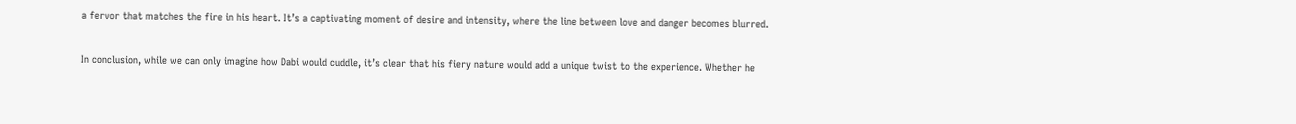a fervor that matches the fire in his heart. It’s a captivating moment of desire and intensity, where the line between love and danger becomes blurred.

In conclusion, while we can only imagine how Dabi would cuddle, it’s clear that his fiery nature would add a unique twist to the experience. Whether he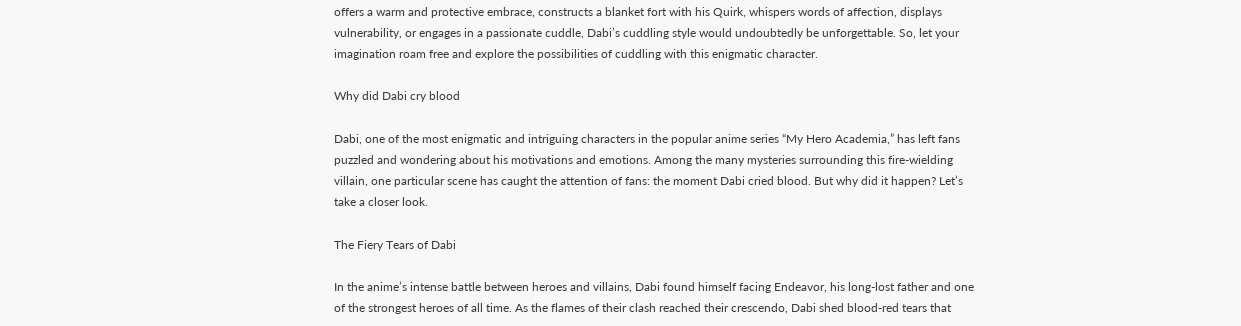offers a warm and protective embrace, constructs a blanket fort with his Quirk, whispers words of affection, displays vulnerability, or engages in a passionate cuddle, Dabi’s cuddling style would undoubtedly be unforgettable. So, let your imagination roam free and explore the possibilities of cuddling with this enigmatic character.

Why did Dabi cry blood

Dabi, one of the most enigmatic and intriguing characters in the popular anime series “My Hero Academia,” has left fans puzzled and wondering about his motivations and emotions. Among the many mysteries surrounding this fire-wielding villain, one particular scene has caught the attention of fans: the moment Dabi cried blood. But why did it happen? Let’s take a closer look.

The Fiery Tears of Dabi

In the anime’s intense battle between heroes and villains, Dabi found himself facing Endeavor, his long-lost father and one of the strongest heroes of all time. As the flames of their clash reached their crescendo, Dabi shed blood-red tears that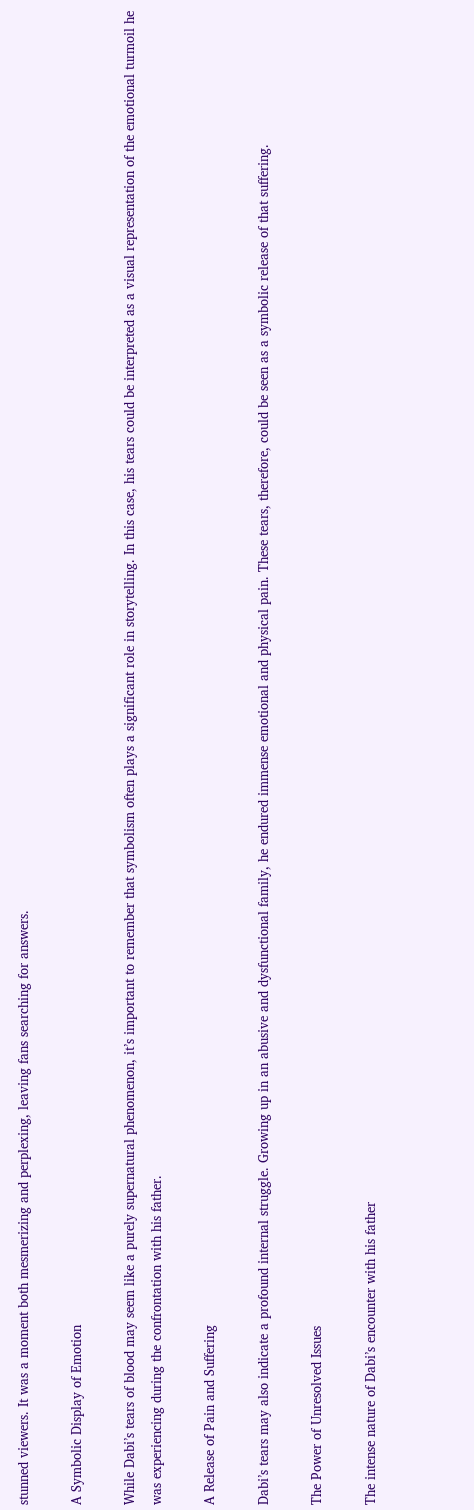stunned viewers. It was a moment both mesmerizing and perplexing, leaving fans searching for answers.

A Symbolic Display of Emotion

While Dabi’s tears of blood may seem like a purely supernatural phenomenon, it’s important to remember that symbolism often plays a significant role in storytelling. In this case, his tears could be interpreted as a visual representation of the emotional turmoil he was experiencing during the confrontation with his father.

A Release of Pain and Suffering

Dabi’s tears may also indicate a profound internal struggle. Growing up in an abusive and dysfunctional family, he endured immense emotional and physical pain. These tears, therefore, could be seen as a symbolic release of that suffering.

The Power of Unresolved Issues

The intense nature of Dabi’s encounter with his father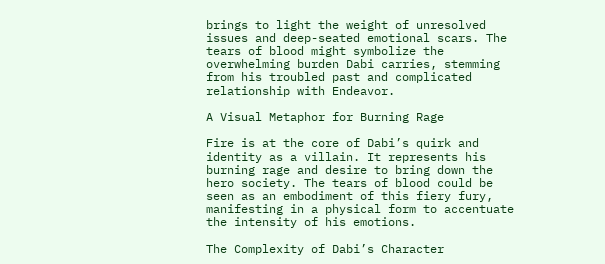brings to light the weight of unresolved issues and deep-seated emotional scars. The tears of blood might symbolize the overwhelming burden Dabi carries, stemming from his troubled past and complicated relationship with Endeavor.

A Visual Metaphor for Burning Rage

Fire is at the core of Dabi’s quirk and identity as a villain. It represents his burning rage and desire to bring down the hero society. The tears of blood could be seen as an embodiment of this fiery fury, manifesting in a physical form to accentuate the intensity of his emotions.

The Complexity of Dabi’s Character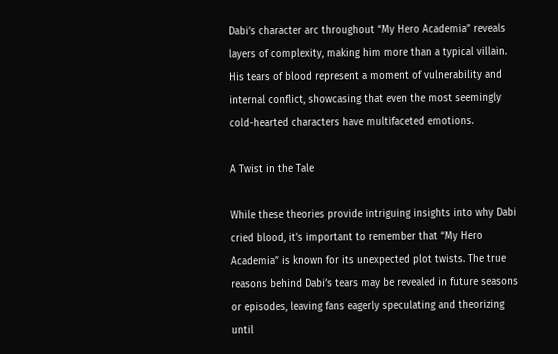Dabi’s character arc throughout “My Hero Academia” reveals layers of complexity, making him more than a typical villain. His tears of blood represent a moment of vulnerability and internal conflict, showcasing that even the most seemingly cold-hearted characters have multifaceted emotions.

A Twist in the Tale

While these theories provide intriguing insights into why Dabi cried blood, it’s important to remember that “My Hero Academia” is known for its unexpected plot twists. The true reasons behind Dabi’s tears may be revealed in future seasons or episodes, leaving fans eagerly speculating and theorizing until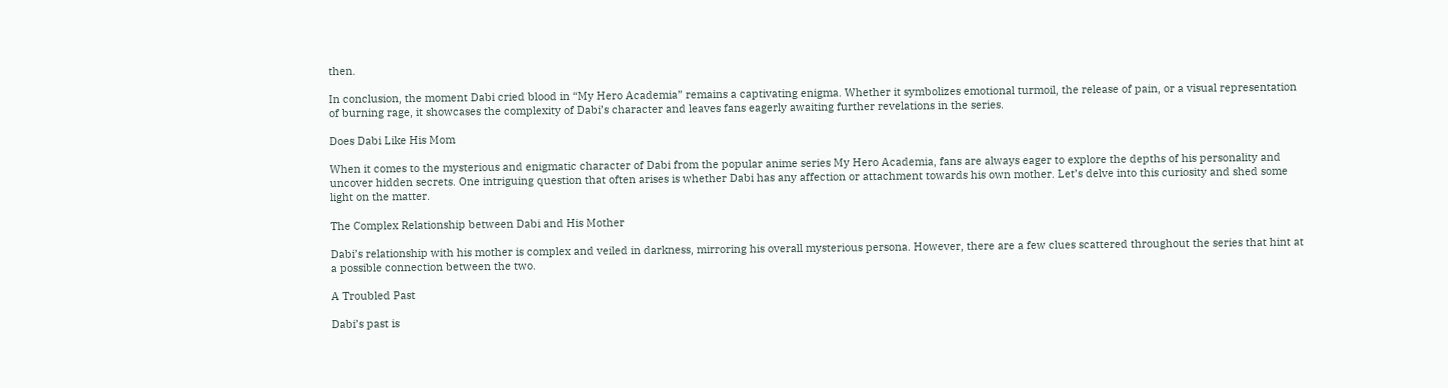then.

In conclusion, the moment Dabi cried blood in “My Hero Academia” remains a captivating enigma. Whether it symbolizes emotional turmoil, the release of pain, or a visual representation of burning rage, it showcases the complexity of Dabi’s character and leaves fans eagerly awaiting further revelations in the series.

Does Dabi Like His Mom

When it comes to the mysterious and enigmatic character of Dabi from the popular anime series My Hero Academia, fans are always eager to explore the depths of his personality and uncover hidden secrets. One intriguing question that often arises is whether Dabi has any affection or attachment towards his own mother. Let’s delve into this curiosity and shed some light on the matter.

The Complex Relationship between Dabi and His Mother

Dabi’s relationship with his mother is complex and veiled in darkness, mirroring his overall mysterious persona. However, there are a few clues scattered throughout the series that hint at a possible connection between the two.

A Troubled Past

Dabi’s past is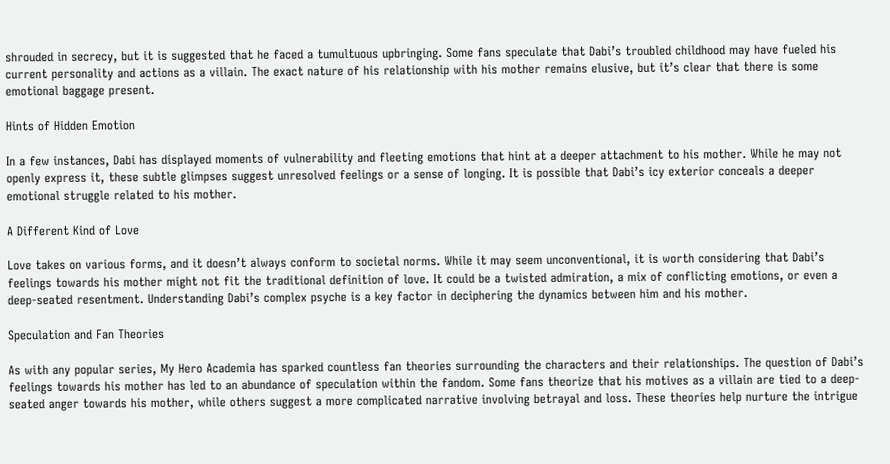shrouded in secrecy, but it is suggested that he faced a tumultuous upbringing. Some fans speculate that Dabi’s troubled childhood may have fueled his current personality and actions as a villain. The exact nature of his relationship with his mother remains elusive, but it’s clear that there is some emotional baggage present.

Hints of Hidden Emotion

In a few instances, Dabi has displayed moments of vulnerability and fleeting emotions that hint at a deeper attachment to his mother. While he may not openly express it, these subtle glimpses suggest unresolved feelings or a sense of longing. It is possible that Dabi’s icy exterior conceals a deeper emotional struggle related to his mother.

A Different Kind of Love

Love takes on various forms, and it doesn’t always conform to societal norms. While it may seem unconventional, it is worth considering that Dabi’s feelings towards his mother might not fit the traditional definition of love. It could be a twisted admiration, a mix of conflicting emotions, or even a deep-seated resentment. Understanding Dabi’s complex psyche is a key factor in deciphering the dynamics between him and his mother.

Speculation and Fan Theories

As with any popular series, My Hero Academia has sparked countless fan theories surrounding the characters and their relationships. The question of Dabi’s feelings towards his mother has led to an abundance of speculation within the fandom. Some fans theorize that his motives as a villain are tied to a deep-seated anger towards his mother, while others suggest a more complicated narrative involving betrayal and loss. These theories help nurture the intrigue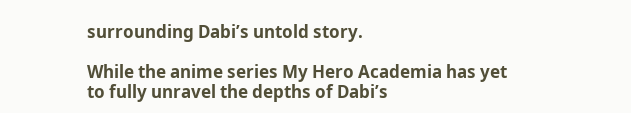surrounding Dabi’s untold story.

While the anime series My Hero Academia has yet to fully unravel the depths of Dabi’s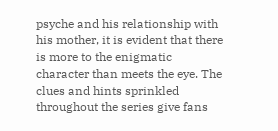psyche and his relationship with his mother, it is evident that there is more to the enigmatic character than meets the eye. The clues and hints sprinkled throughout the series give fans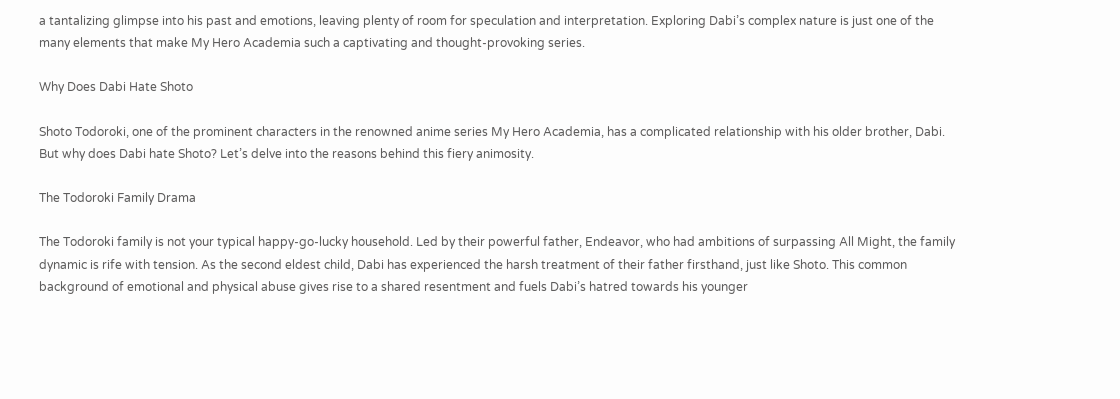a tantalizing glimpse into his past and emotions, leaving plenty of room for speculation and interpretation. Exploring Dabi’s complex nature is just one of the many elements that make My Hero Academia such a captivating and thought-provoking series.

Why Does Dabi Hate Shoto

Shoto Todoroki, one of the prominent characters in the renowned anime series My Hero Academia, has a complicated relationship with his older brother, Dabi. But why does Dabi hate Shoto? Let’s delve into the reasons behind this fiery animosity.

The Todoroki Family Drama

The Todoroki family is not your typical happy-go-lucky household. Led by their powerful father, Endeavor, who had ambitions of surpassing All Might, the family dynamic is rife with tension. As the second eldest child, Dabi has experienced the harsh treatment of their father firsthand, just like Shoto. This common background of emotional and physical abuse gives rise to a shared resentment and fuels Dabi’s hatred towards his younger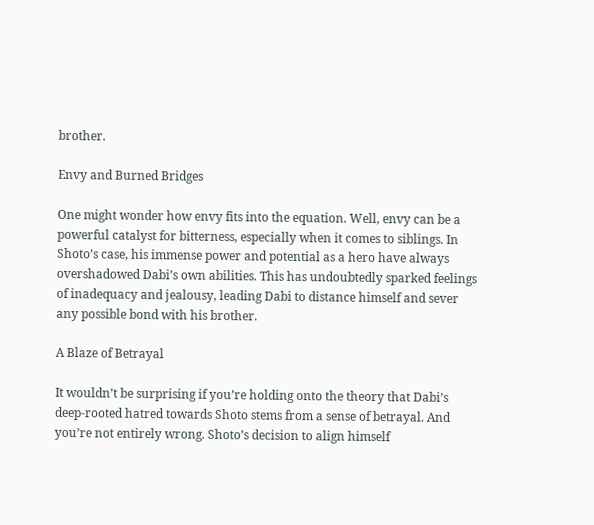brother.

Envy and Burned Bridges

One might wonder how envy fits into the equation. Well, envy can be a powerful catalyst for bitterness, especially when it comes to siblings. In Shoto’s case, his immense power and potential as a hero have always overshadowed Dabi’s own abilities. This has undoubtedly sparked feelings of inadequacy and jealousy, leading Dabi to distance himself and sever any possible bond with his brother.

A Blaze of Betrayal

It wouldn’t be surprising if you’re holding onto the theory that Dabi’s deep-rooted hatred towards Shoto stems from a sense of betrayal. And you’re not entirely wrong. Shoto’s decision to align himself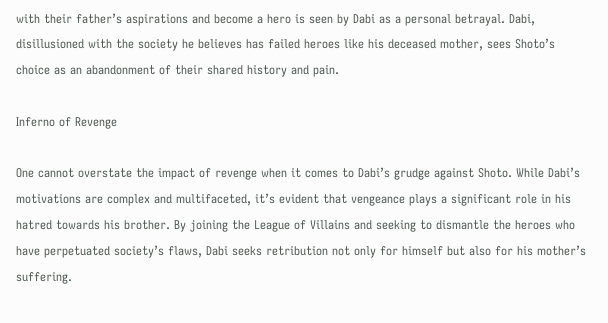with their father’s aspirations and become a hero is seen by Dabi as a personal betrayal. Dabi, disillusioned with the society he believes has failed heroes like his deceased mother, sees Shoto’s choice as an abandonment of their shared history and pain.

Inferno of Revenge

One cannot overstate the impact of revenge when it comes to Dabi’s grudge against Shoto. While Dabi’s motivations are complex and multifaceted, it’s evident that vengeance plays a significant role in his hatred towards his brother. By joining the League of Villains and seeking to dismantle the heroes who have perpetuated society’s flaws, Dabi seeks retribution not only for himself but also for his mother’s suffering.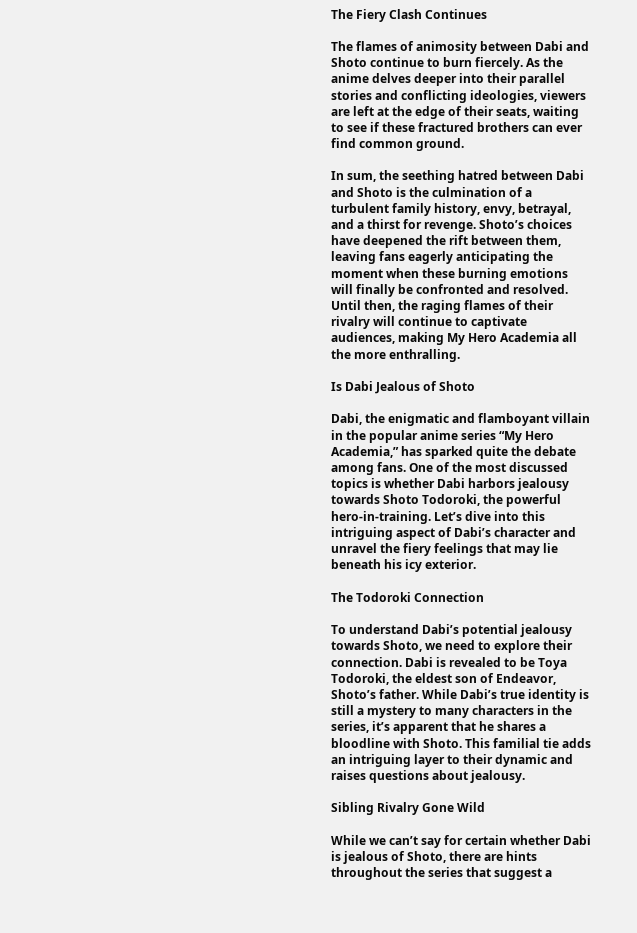The Fiery Clash Continues

The flames of animosity between Dabi and Shoto continue to burn fiercely. As the anime delves deeper into their parallel stories and conflicting ideologies, viewers are left at the edge of their seats, waiting to see if these fractured brothers can ever find common ground.

In sum, the seething hatred between Dabi and Shoto is the culmination of a turbulent family history, envy, betrayal, and a thirst for revenge. Shoto’s choices have deepened the rift between them, leaving fans eagerly anticipating the moment when these burning emotions will finally be confronted and resolved. Until then, the raging flames of their rivalry will continue to captivate audiences, making My Hero Academia all the more enthralling.

Is Dabi Jealous of Shoto

Dabi, the enigmatic and flamboyant villain in the popular anime series “My Hero Academia,” has sparked quite the debate among fans. One of the most discussed topics is whether Dabi harbors jealousy towards Shoto Todoroki, the powerful hero-in-training. Let’s dive into this intriguing aspect of Dabi’s character and unravel the fiery feelings that may lie beneath his icy exterior.

The Todoroki Connection

To understand Dabi’s potential jealousy towards Shoto, we need to explore their connection. Dabi is revealed to be Toya Todoroki, the eldest son of Endeavor, Shoto’s father. While Dabi’s true identity is still a mystery to many characters in the series, it’s apparent that he shares a bloodline with Shoto. This familial tie adds an intriguing layer to their dynamic and raises questions about jealousy.

Sibling Rivalry Gone Wild

While we can’t say for certain whether Dabi is jealous of Shoto, there are hints throughout the series that suggest a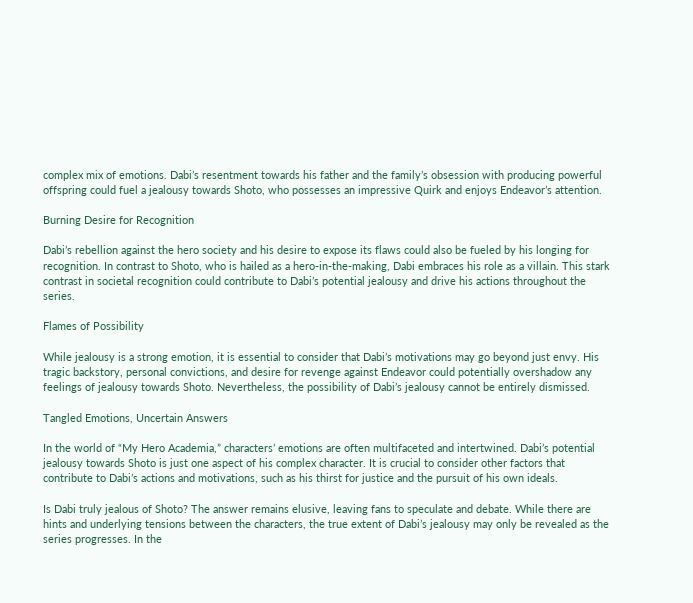complex mix of emotions. Dabi’s resentment towards his father and the family’s obsession with producing powerful offspring could fuel a jealousy towards Shoto, who possesses an impressive Quirk and enjoys Endeavor’s attention.

Burning Desire for Recognition

Dabi’s rebellion against the hero society and his desire to expose its flaws could also be fueled by his longing for recognition. In contrast to Shoto, who is hailed as a hero-in-the-making, Dabi embraces his role as a villain. This stark contrast in societal recognition could contribute to Dabi’s potential jealousy and drive his actions throughout the series.

Flames of Possibility

While jealousy is a strong emotion, it is essential to consider that Dabi’s motivations may go beyond just envy. His tragic backstory, personal convictions, and desire for revenge against Endeavor could potentially overshadow any feelings of jealousy towards Shoto. Nevertheless, the possibility of Dabi’s jealousy cannot be entirely dismissed.

Tangled Emotions, Uncertain Answers

In the world of “My Hero Academia,” characters’ emotions are often multifaceted and intertwined. Dabi’s potential jealousy towards Shoto is just one aspect of his complex character. It is crucial to consider other factors that contribute to Dabi’s actions and motivations, such as his thirst for justice and the pursuit of his own ideals.

Is Dabi truly jealous of Shoto? The answer remains elusive, leaving fans to speculate and debate. While there are hints and underlying tensions between the characters, the true extent of Dabi’s jealousy may only be revealed as the series progresses. In the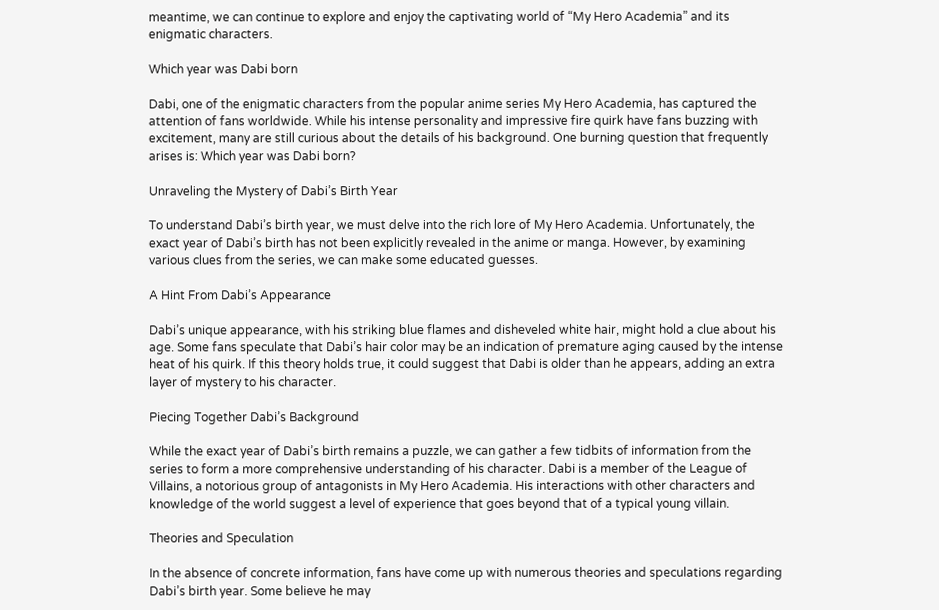meantime, we can continue to explore and enjoy the captivating world of “My Hero Academia” and its enigmatic characters.

Which year was Dabi born

Dabi, one of the enigmatic characters from the popular anime series My Hero Academia, has captured the attention of fans worldwide. While his intense personality and impressive fire quirk have fans buzzing with excitement, many are still curious about the details of his background. One burning question that frequently arises is: Which year was Dabi born?

Unraveling the Mystery of Dabi’s Birth Year

To understand Dabi’s birth year, we must delve into the rich lore of My Hero Academia. Unfortunately, the exact year of Dabi’s birth has not been explicitly revealed in the anime or manga. However, by examining various clues from the series, we can make some educated guesses.

A Hint From Dabi’s Appearance

Dabi’s unique appearance, with his striking blue flames and disheveled white hair, might hold a clue about his age. Some fans speculate that Dabi’s hair color may be an indication of premature aging caused by the intense heat of his quirk. If this theory holds true, it could suggest that Dabi is older than he appears, adding an extra layer of mystery to his character.

Piecing Together Dabi’s Background

While the exact year of Dabi’s birth remains a puzzle, we can gather a few tidbits of information from the series to form a more comprehensive understanding of his character. Dabi is a member of the League of Villains, a notorious group of antagonists in My Hero Academia. His interactions with other characters and knowledge of the world suggest a level of experience that goes beyond that of a typical young villain.

Theories and Speculation

In the absence of concrete information, fans have come up with numerous theories and speculations regarding Dabi’s birth year. Some believe he may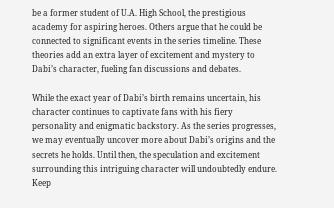be a former student of U.A. High School, the prestigious academy for aspiring heroes. Others argue that he could be connected to significant events in the series timeline. These theories add an extra layer of excitement and mystery to Dabi’s character, fueling fan discussions and debates.

While the exact year of Dabi’s birth remains uncertain, his character continues to captivate fans with his fiery personality and enigmatic backstory. As the series progresses, we may eventually uncover more about Dabi’s origins and the secrets he holds. Until then, the speculation and excitement surrounding this intriguing character will undoubtedly endure. Keep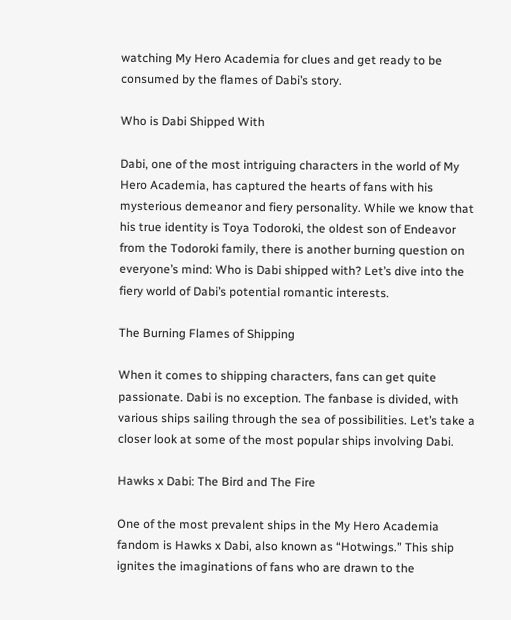watching My Hero Academia for clues and get ready to be consumed by the flames of Dabi’s story.

Who is Dabi Shipped With

Dabi, one of the most intriguing characters in the world of My Hero Academia, has captured the hearts of fans with his mysterious demeanor and fiery personality. While we know that his true identity is Toya Todoroki, the oldest son of Endeavor from the Todoroki family, there is another burning question on everyone’s mind: Who is Dabi shipped with? Let’s dive into the fiery world of Dabi’s potential romantic interests.

The Burning Flames of Shipping

When it comes to shipping characters, fans can get quite passionate. Dabi is no exception. The fanbase is divided, with various ships sailing through the sea of possibilities. Let’s take a closer look at some of the most popular ships involving Dabi.

Hawks x Dabi: The Bird and The Fire

One of the most prevalent ships in the My Hero Academia fandom is Hawks x Dabi, also known as “Hotwings.” This ship ignites the imaginations of fans who are drawn to the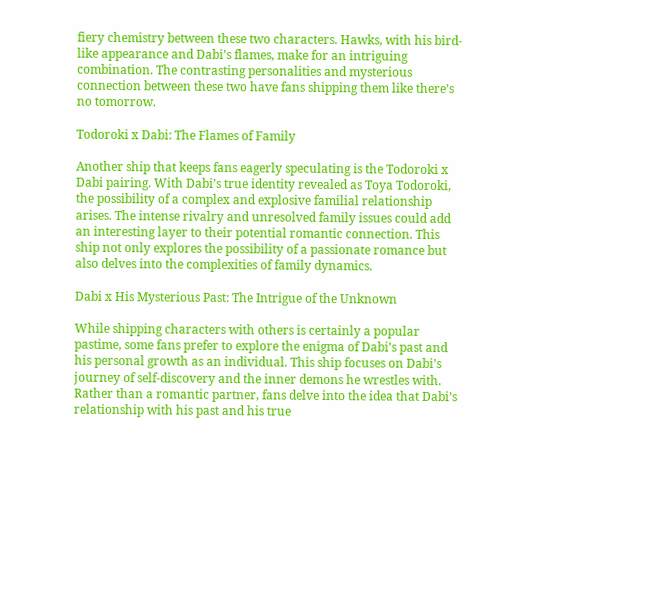fiery chemistry between these two characters. Hawks, with his bird-like appearance and Dabi’s flames, make for an intriguing combination. The contrasting personalities and mysterious connection between these two have fans shipping them like there’s no tomorrow.

Todoroki x Dabi: The Flames of Family

Another ship that keeps fans eagerly speculating is the Todoroki x Dabi pairing. With Dabi’s true identity revealed as Toya Todoroki, the possibility of a complex and explosive familial relationship arises. The intense rivalry and unresolved family issues could add an interesting layer to their potential romantic connection. This ship not only explores the possibility of a passionate romance but also delves into the complexities of family dynamics.

Dabi x His Mysterious Past: The Intrigue of the Unknown

While shipping characters with others is certainly a popular pastime, some fans prefer to explore the enigma of Dabi’s past and his personal growth as an individual. This ship focuses on Dabi’s journey of self-discovery and the inner demons he wrestles with. Rather than a romantic partner, fans delve into the idea that Dabi’s relationship with his past and his true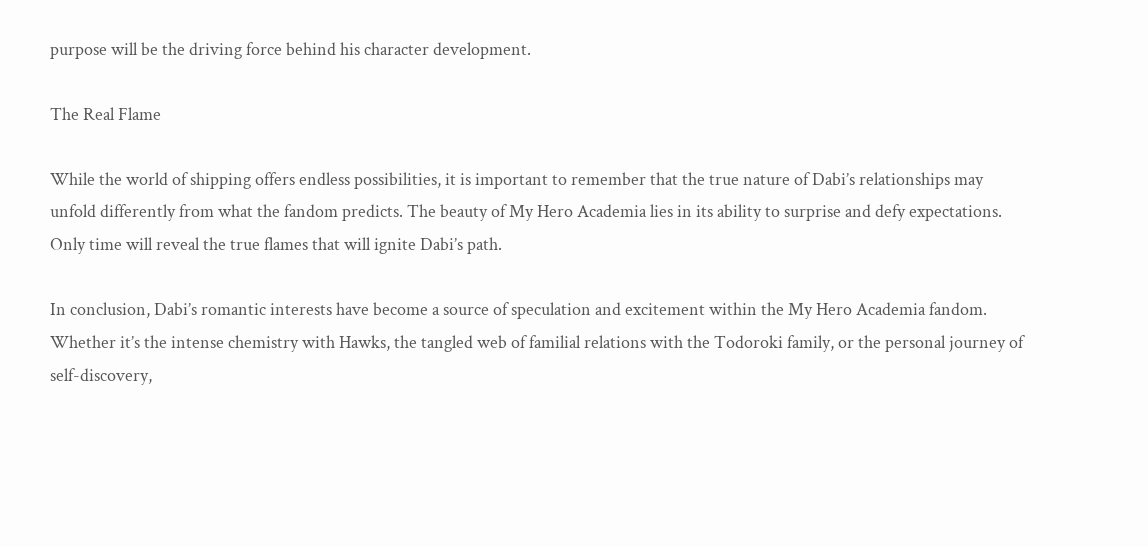purpose will be the driving force behind his character development.

The Real Flame

While the world of shipping offers endless possibilities, it is important to remember that the true nature of Dabi’s relationships may unfold differently from what the fandom predicts. The beauty of My Hero Academia lies in its ability to surprise and defy expectations. Only time will reveal the true flames that will ignite Dabi’s path.

In conclusion, Dabi’s romantic interests have become a source of speculation and excitement within the My Hero Academia fandom. Whether it’s the intense chemistry with Hawks, the tangled web of familial relations with the Todoroki family, or the personal journey of self-discovery,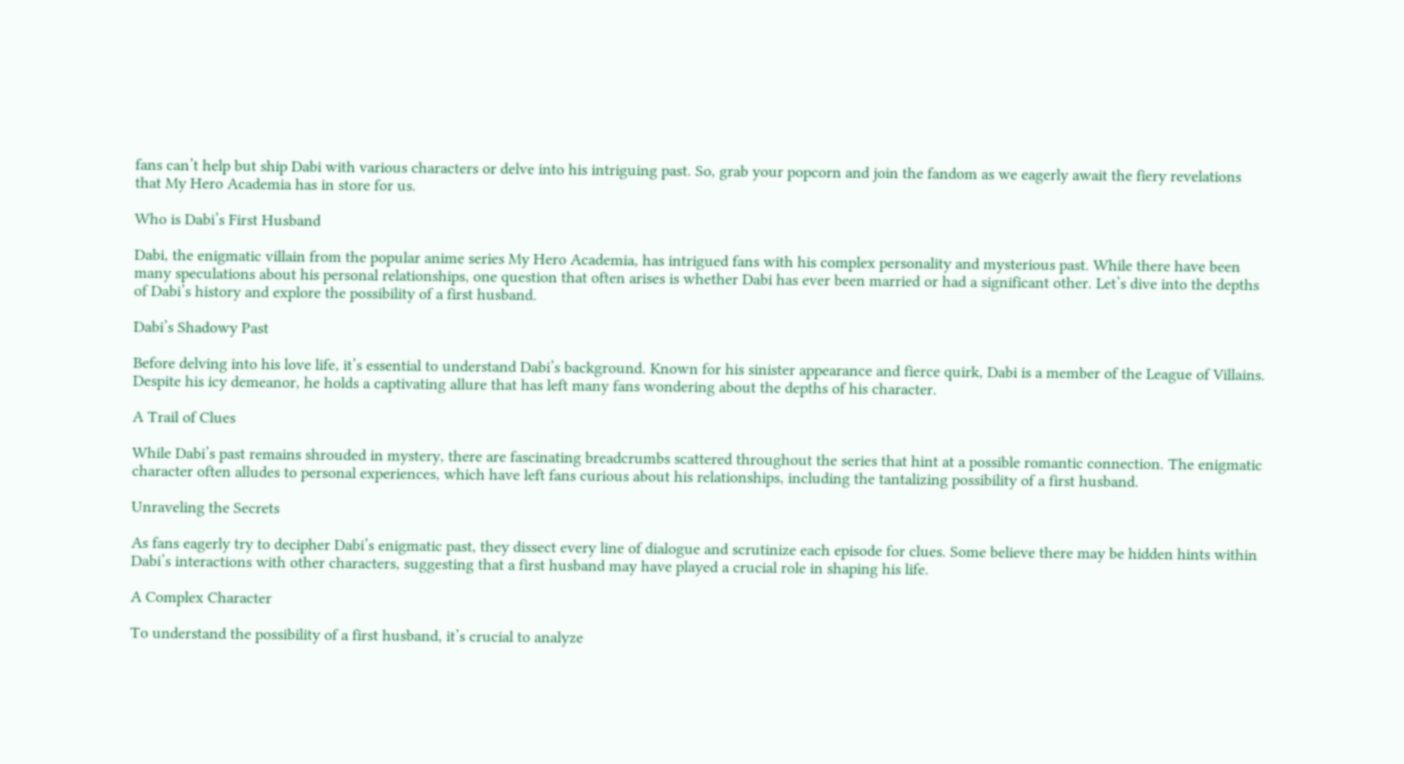fans can’t help but ship Dabi with various characters or delve into his intriguing past. So, grab your popcorn and join the fandom as we eagerly await the fiery revelations that My Hero Academia has in store for us.

Who is Dabi’s First Husband

Dabi, the enigmatic villain from the popular anime series My Hero Academia, has intrigued fans with his complex personality and mysterious past. While there have been many speculations about his personal relationships, one question that often arises is whether Dabi has ever been married or had a significant other. Let’s dive into the depths of Dabi’s history and explore the possibility of a first husband.

Dabi’s Shadowy Past

Before delving into his love life, it’s essential to understand Dabi’s background. Known for his sinister appearance and fierce quirk, Dabi is a member of the League of Villains. Despite his icy demeanor, he holds a captivating allure that has left many fans wondering about the depths of his character.

A Trail of Clues

While Dabi’s past remains shrouded in mystery, there are fascinating breadcrumbs scattered throughout the series that hint at a possible romantic connection. The enigmatic character often alludes to personal experiences, which have left fans curious about his relationships, including the tantalizing possibility of a first husband.

Unraveling the Secrets

As fans eagerly try to decipher Dabi’s enigmatic past, they dissect every line of dialogue and scrutinize each episode for clues. Some believe there may be hidden hints within Dabi’s interactions with other characters, suggesting that a first husband may have played a crucial role in shaping his life.

A Complex Character

To understand the possibility of a first husband, it’s crucial to analyze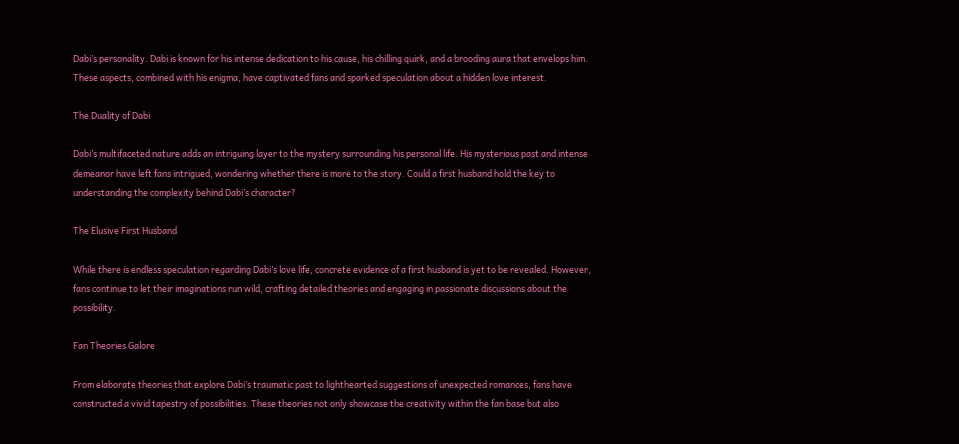Dabi’s personality. Dabi is known for his intense dedication to his cause, his chilling quirk, and a brooding aura that envelops him. These aspects, combined with his enigma, have captivated fans and sparked speculation about a hidden love interest.

The Duality of Dabi

Dabi’s multifaceted nature adds an intriguing layer to the mystery surrounding his personal life. His mysterious past and intense demeanor have left fans intrigued, wondering whether there is more to the story. Could a first husband hold the key to understanding the complexity behind Dabi’s character?

The Elusive First Husband

While there is endless speculation regarding Dabi’s love life, concrete evidence of a first husband is yet to be revealed. However, fans continue to let their imaginations run wild, crafting detailed theories and engaging in passionate discussions about the possibility.

Fan Theories Galore

From elaborate theories that explore Dabi’s traumatic past to lighthearted suggestions of unexpected romances, fans have constructed a vivid tapestry of possibilities. These theories not only showcase the creativity within the fan base but also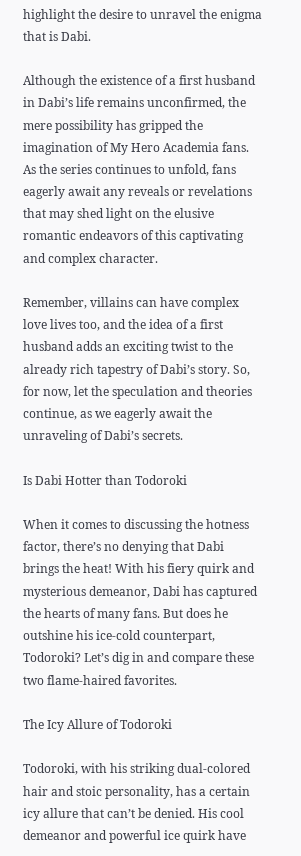highlight the desire to unravel the enigma that is Dabi.

Although the existence of a first husband in Dabi’s life remains unconfirmed, the mere possibility has gripped the imagination of My Hero Academia fans. As the series continues to unfold, fans eagerly await any reveals or revelations that may shed light on the elusive romantic endeavors of this captivating and complex character.

Remember, villains can have complex love lives too, and the idea of a first husband adds an exciting twist to the already rich tapestry of Dabi’s story. So, for now, let the speculation and theories continue, as we eagerly await the unraveling of Dabi’s secrets.

Is Dabi Hotter than Todoroki

When it comes to discussing the hotness factor, there’s no denying that Dabi brings the heat! With his fiery quirk and mysterious demeanor, Dabi has captured the hearts of many fans. But does he outshine his ice-cold counterpart, Todoroki? Let’s dig in and compare these two flame-haired favorites.

The Icy Allure of Todoroki

Todoroki, with his striking dual-colored hair and stoic personality, has a certain icy allure that can’t be denied. His cool demeanor and powerful ice quirk have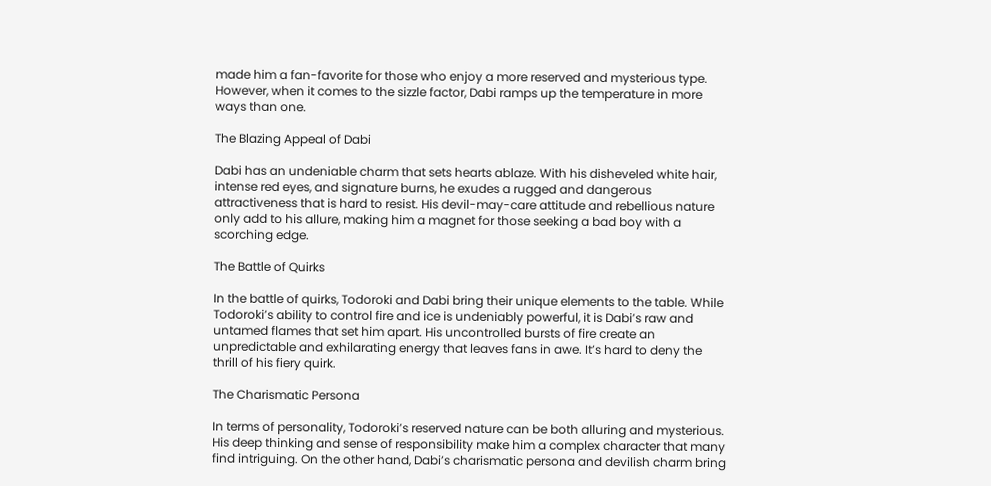made him a fan-favorite for those who enjoy a more reserved and mysterious type. However, when it comes to the sizzle factor, Dabi ramps up the temperature in more ways than one.

The Blazing Appeal of Dabi

Dabi has an undeniable charm that sets hearts ablaze. With his disheveled white hair, intense red eyes, and signature burns, he exudes a rugged and dangerous attractiveness that is hard to resist. His devil-may-care attitude and rebellious nature only add to his allure, making him a magnet for those seeking a bad boy with a scorching edge.

The Battle of Quirks

In the battle of quirks, Todoroki and Dabi bring their unique elements to the table. While Todoroki’s ability to control fire and ice is undeniably powerful, it is Dabi’s raw and untamed flames that set him apart. His uncontrolled bursts of fire create an unpredictable and exhilarating energy that leaves fans in awe. It’s hard to deny the thrill of his fiery quirk.

The Charismatic Persona

In terms of personality, Todoroki’s reserved nature can be both alluring and mysterious. His deep thinking and sense of responsibility make him a complex character that many find intriguing. On the other hand, Dabi’s charismatic persona and devilish charm bring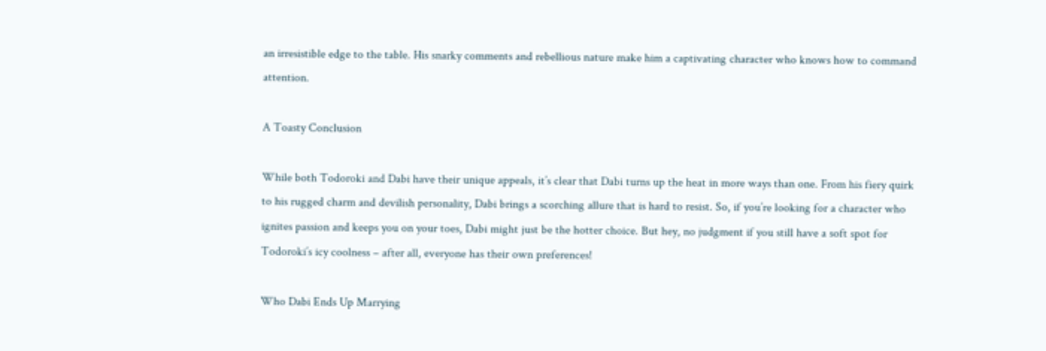an irresistible edge to the table. His snarky comments and rebellious nature make him a captivating character who knows how to command attention.

A Toasty Conclusion

While both Todoroki and Dabi have their unique appeals, it’s clear that Dabi turns up the heat in more ways than one. From his fiery quirk to his rugged charm and devilish personality, Dabi brings a scorching allure that is hard to resist. So, if you’re looking for a character who ignites passion and keeps you on your toes, Dabi might just be the hotter choice. But hey, no judgment if you still have a soft spot for Todoroki’s icy coolness – after all, everyone has their own preferences!

Who Dabi Ends Up Marrying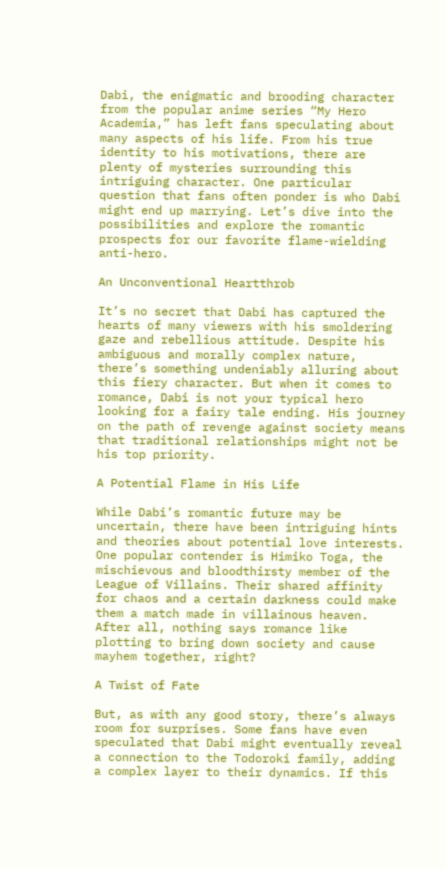Dabi, the enigmatic and brooding character from the popular anime series “My Hero Academia,” has left fans speculating about many aspects of his life. From his true identity to his motivations, there are plenty of mysteries surrounding this intriguing character. One particular question that fans often ponder is who Dabi might end up marrying. Let’s dive into the possibilities and explore the romantic prospects for our favorite flame-wielding anti-hero.

An Unconventional Heartthrob

It’s no secret that Dabi has captured the hearts of many viewers with his smoldering gaze and rebellious attitude. Despite his ambiguous and morally complex nature, there’s something undeniably alluring about this fiery character. But when it comes to romance, Dabi is not your typical hero looking for a fairy tale ending. His journey on the path of revenge against society means that traditional relationships might not be his top priority.

A Potential Flame in His Life

While Dabi’s romantic future may be uncertain, there have been intriguing hints and theories about potential love interests. One popular contender is Himiko Toga, the mischievous and bloodthirsty member of the League of Villains. Their shared affinity for chaos and a certain darkness could make them a match made in villainous heaven. After all, nothing says romance like plotting to bring down society and cause mayhem together, right?

A Twist of Fate

But, as with any good story, there’s always room for surprises. Some fans have even speculated that Dabi might eventually reveal a connection to the Todoroki family, adding a complex layer to their dynamics. If this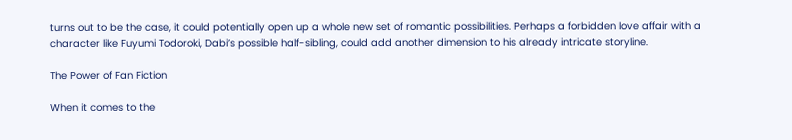turns out to be the case, it could potentially open up a whole new set of romantic possibilities. Perhaps a forbidden love affair with a character like Fuyumi Todoroki, Dabi’s possible half-sibling, could add another dimension to his already intricate storyline.

The Power of Fan Fiction

When it comes to the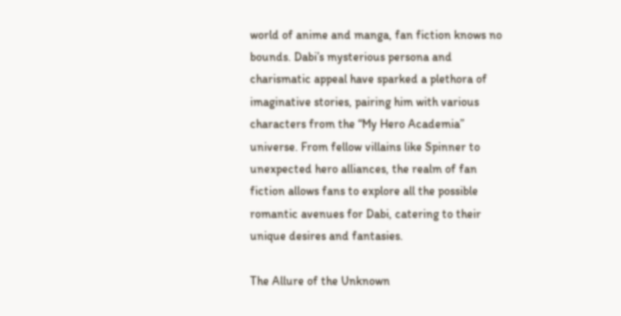world of anime and manga, fan fiction knows no bounds. Dabi’s mysterious persona and charismatic appeal have sparked a plethora of imaginative stories, pairing him with various characters from the “My Hero Academia” universe. From fellow villains like Spinner to unexpected hero alliances, the realm of fan fiction allows fans to explore all the possible romantic avenues for Dabi, catering to their unique desires and fantasies.

The Allure of the Unknown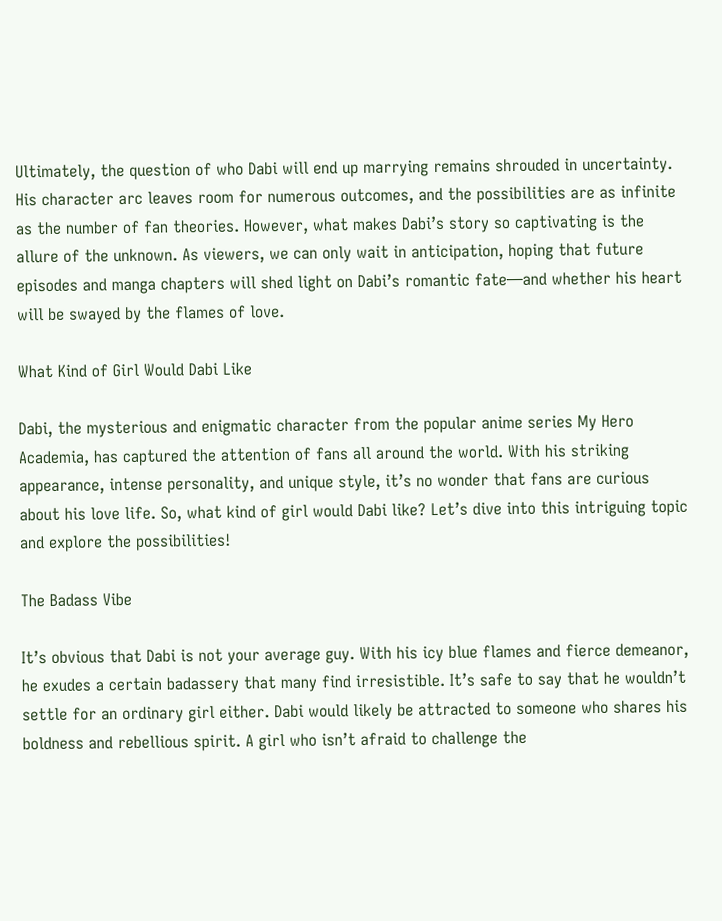Ultimately, the question of who Dabi will end up marrying remains shrouded in uncertainty. His character arc leaves room for numerous outcomes, and the possibilities are as infinite as the number of fan theories. However, what makes Dabi’s story so captivating is the allure of the unknown. As viewers, we can only wait in anticipation, hoping that future episodes and manga chapters will shed light on Dabi’s romantic fate—and whether his heart will be swayed by the flames of love.

What Kind of Girl Would Dabi Like

Dabi, the mysterious and enigmatic character from the popular anime series My Hero Academia, has captured the attention of fans all around the world. With his striking appearance, intense personality, and unique style, it’s no wonder that fans are curious about his love life. So, what kind of girl would Dabi like? Let’s dive into this intriguing topic and explore the possibilities!

The Badass Vibe

It’s obvious that Dabi is not your average guy. With his icy blue flames and fierce demeanor, he exudes a certain badassery that many find irresistible. It’s safe to say that he wouldn’t settle for an ordinary girl either. Dabi would likely be attracted to someone who shares his boldness and rebellious spirit. A girl who isn’t afraid to challenge the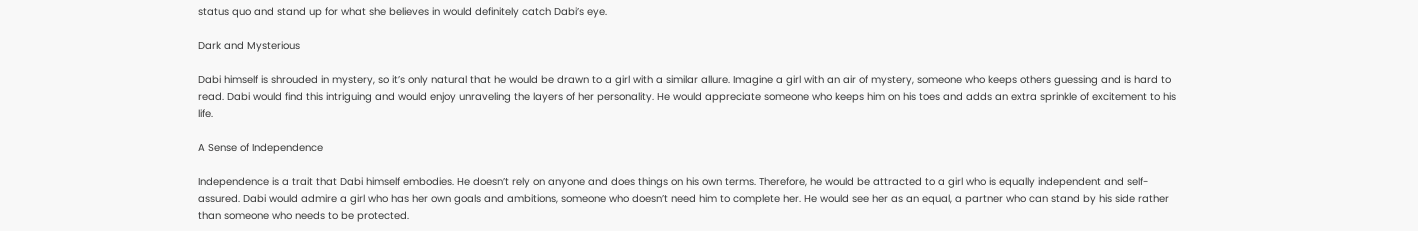status quo and stand up for what she believes in would definitely catch Dabi’s eye.

Dark and Mysterious

Dabi himself is shrouded in mystery, so it’s only natural that he would be drawn to a girl with a similar allure. Imagine a girl with an air of mystery, someone who keeps others guessing and is hard to read. Dabi would find this intriguing and would enjoy unraveling the layers of her personality. He would appreciate someone who keeps him on his toes and adds an extra sprinkle of excitement to his life.

A Sense of Independence

Independence is a trait that Dabi himself embodies. He doesn’t rely on anyone and does things on his own terms. Therefore, he would be attracted to a girl who is equally independent and self-assured. Dabi would admire a girl who has her own goals and ambitions, someone who doesn’t need him to complete her. He would see her as an equal, a partner who can stand by his side rather than someone who needs to be protected.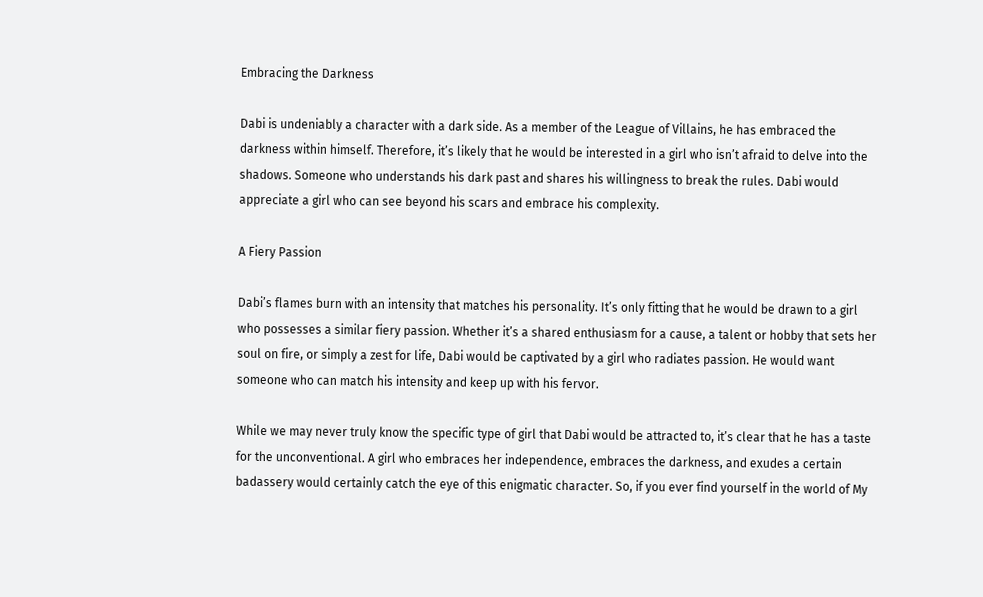Embracing the Darkness

Dabi is undeniably a character with a dark side. As a member of the League of Villains, he has embraced the darkness within himself. Therefore, it’s likely that he would be interested in a girl who isn’t afraid to delve into the shadows. Someone who understands his dark past and shares his willingness to break the rules. Dabi would appreciate a girl who can see beyond his scars and embrace his complexity.

A Fiery Passion

Dabi’s flames burn with an intensity that matches his personality. It’s only fitting that he would be drawn to a girl who possesses a similar fiery passion. Whether it’s a shared enthusiasm for a cause, a talent or hobby that sets her soul on fire, or simply a zest for life, Dabi would be captivated by a girl who radiates passion. He would want someone who can match his intensity and keep up with his fervor.

While we may never truly know the specific type of girl that Dabi would be attracted to, it’s clear that he has a taste for the unconventional. A girl who embraces her independence, embraces the darkness, and exudes a certain badassery would certainly catch the eye of this enigmatic character. So, if you ever find yourself in the world of My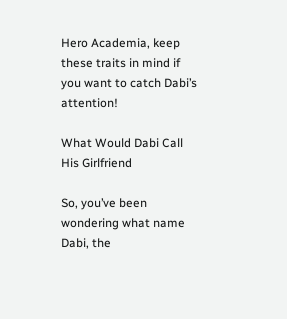Hero Academia, keep these traits in mind if you want to catch Dabi’s attention!

What Would Dabi Call His Girlfriend

So, you’ve been wondering what name Dabi, the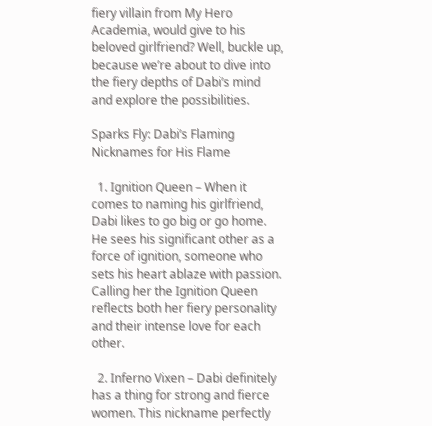fiery villain from My Hero Academia, would give to his beloved girlfriend? Well, buckle up, because we’re about to dive into the fiery depths of Dabi’s mind and explore the possibilities.

Sparks Fly: Dabi’s Flaming Nicknames for His Flame

  1. Ignition Queen – When it comes to naming his girlfriend, Dabi likes to go big or go home. He sees his significant other as a force of ignition, someone who sets his heart ablaze with passion. Calling her the Ignition Queen reflects both her fiery personality and their intense love for each other.

  2. Inferno Vixen – Dabi definitely has a thing for strong and fierce women. This nickname perfectly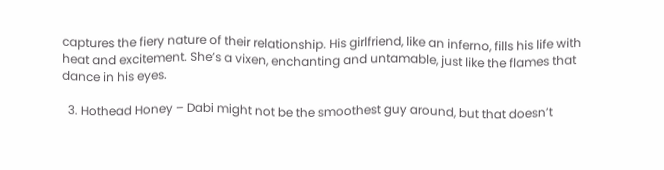captures the fiery nature of their relationship. His girlfriend, like an inferno, fills his life with heat and excitement. She’s a vixen, enchanting and untamable, just like the flames that dance in his eyes.

  3. Hothead Honey – Dabi might not be the smoothest guy around, but that doesn’t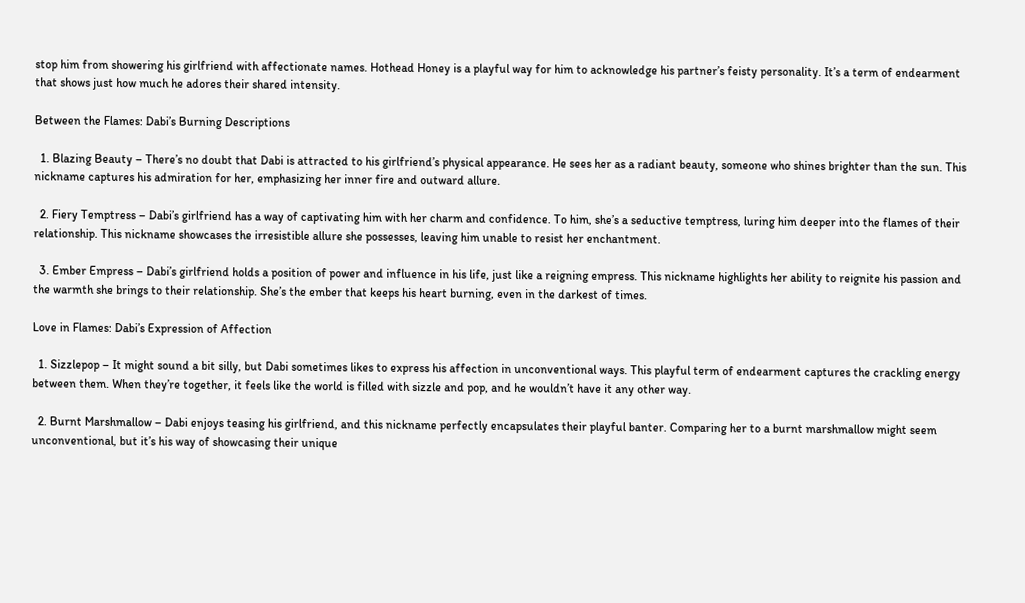stop him from showering his girlfriend with affectionate names. Hothead Honey is a playful way for him to acknowledge his partner’s feisty personality. It’s a term of endearment that shows just how much he adores their shared intensity.

Between the Flames: Dabi’s Burning Descriptions

  1. Blazing Beauty – There’s no doubt that Dabi is attracted to his girlfriend’s physical appearance. He sees her as a radiant beauty, someone who shines brighter than the sun. This nickname captures his admiration for her, emphasizing her inner fire and outward allure.

  2. Fiery Temptress – Dabi’s girlfriend has a way of captivating him with her charm and confidence. To him, she’s a seductive temptress, luring him deeper into the flames of their relationship. This nickname showcases the irresistible allure she possesses, leaving him unable to resist her enchantment.

  3. Ember Empress – Dabi’s girlfriend holds a position of power and influence in his life, just like a reigning empress. This nickname highlights her ability to reignite his passion and the warmth she brings to their relationship. She’s the ember that keeps his heart burning, even in the darkest of times.

Love in Flames: Dabi’s Expression of Affection

  1. Sizzlepop – It might sound a bit silly, but Dabi sometimes likes to express his affection in unconventional ways. This playful term of endearment captures the crackling energy between them. When they’re together, it feels like the world is filled with sizzle and pop, and he wouldn’t have it any other way.

  2. Burnt Marshmallow – Dabi enjoys teasing his girlfriend, and this nickname perfectly encapsulates their playful banter. Comparing her to a burnt marshmallow might seem unconventional, but it’s his way of showcasing their unique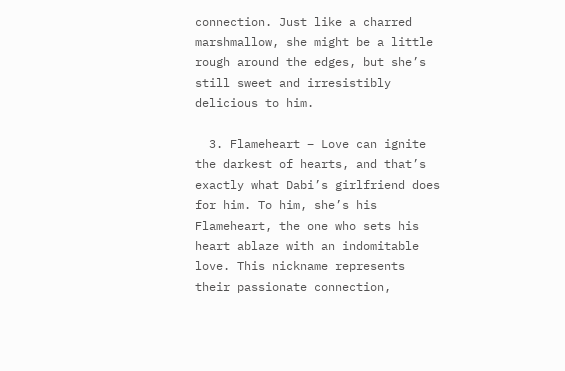connection. Just like a charred marshmallow, she might be a little rough around the edges, but she’s still sweet and irresistibly delicious to him.

  3. Flameheart – Love can ignite the darkest of hearts, and that’s exactly what Dabi’s girlfriend does for him. To him, she’s his Flameheart, the one who sets his heart ablaze with an indomitable love. This nickname represents their passionate connection,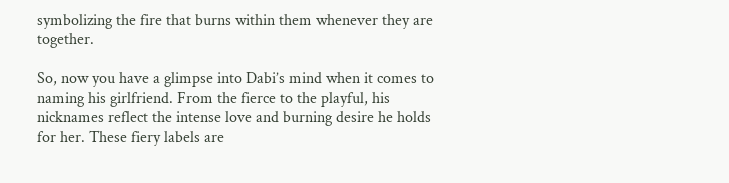symbolizing the fire that burns within them whenever they are together.

So, now you have a glimpse into Dabi’s mind when it comes to naming his girlfriend. From the fierce to the playful, his nicknames reflect the intense love and burning desire he holds for her. These fiery labels are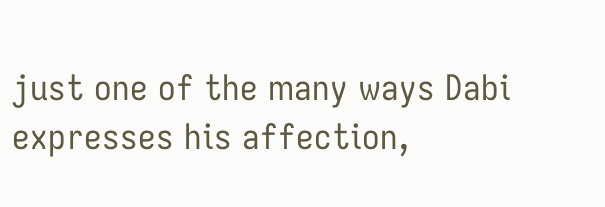just one of the many ways Dabi expresses his affection,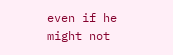even if he might not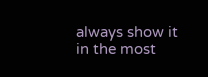always show it in the most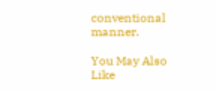conventional manner.

You May Also Like